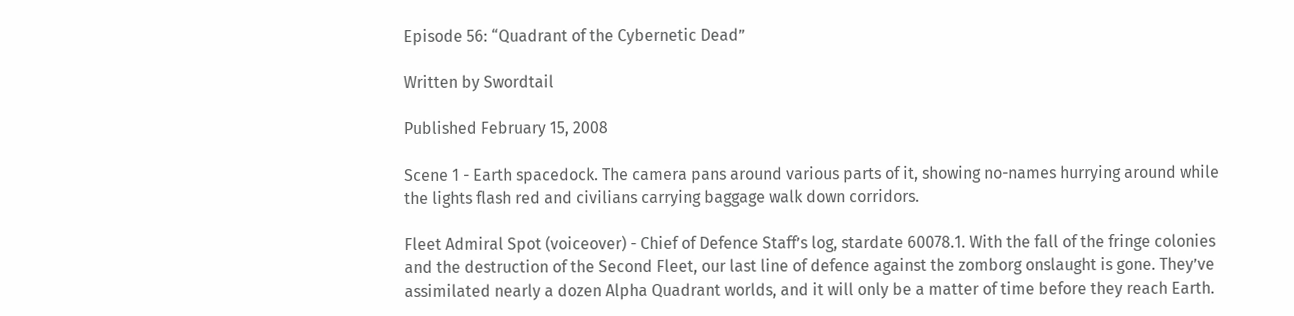Episode 56: “Quadrant of the Cybernetic Dead”

Written by Swordtail

Published February 15, 2008

Scene 1 - Earth spacedock. The camera pans around various parts of it, showing no-names hurrying around while the lights flash red and civilians carrying baggage walk down corridors.

Fleet Admiral Spot (voiceover) - Chief of Defence Staff’s log, stardate 60078.1. With the fall of the fringe colonies and the destruction of the Second Fleet, our last line of defence against the zomborg onslaught is gone. They’ve assimilated nearly a dozen Alpha Quadrant worlds, and it will only be a matter of time before they reach Earth.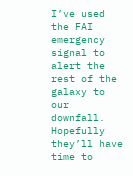I’ve used the FAI emergency signal to alert the rest of the galaxy to our downfall. Hopefully they’ll have time to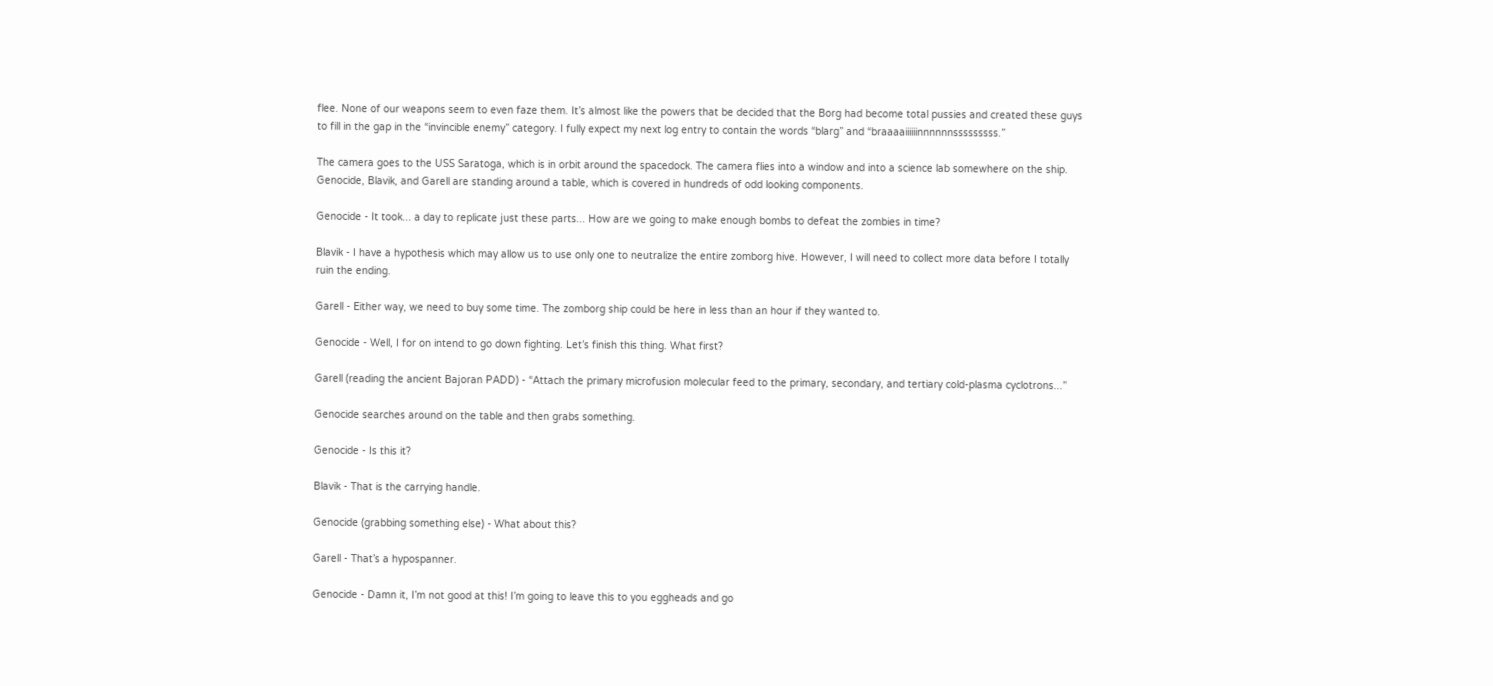flee. None of our weapons seem to even faze them. It’s almost like the powers that be decided that the Borg had become total pussies and created these guys to fill in the gap in the “invincible enemy” category. I fully expect my next log entry to contain the words “blarg” and “braaaaiiiiiinnnnnnsssssssss.”

The camera goes to the USS Saratoga, which is in orbit around the spacedock. The camera flies into a window and into a science lab somewhere on the ship. Genocide, Blavik, and Garell are standing around a table, which is covered in hundreds of odd looking components.

Genocide - It took... a day to replicate just these parts... How are we going to make enough bombs to defeat the zombies in time?

Blavik - I have a hypothesis which may allow us to use only one to neutralize the entire zomborg hive. However, I will need to collect more data before I totally ruin the ending.

Garell - Either way, we need to buy some time. The zomborg ship could be here in less than an hour if they wanted to.

Genocide - Well, I for on intend to go down fighting. Let’s finish this thing. What first?

Garell (reading the ancient Bajoran PADD) - “Attach the primary microfusion molecular feed to the primary, secondary, and tertiary cold-plasma cyclotrons...”

Genocide searches around on the table and then grabs something.

Genocide - Is this it?

Blavik - That is the carrying handle.

Genocide (grabbing something else) - What about this?

Garell - That’s a hypospanner.

Genocide - Damn it, I’m not good at this! I’m going to leave this to you eggheads and go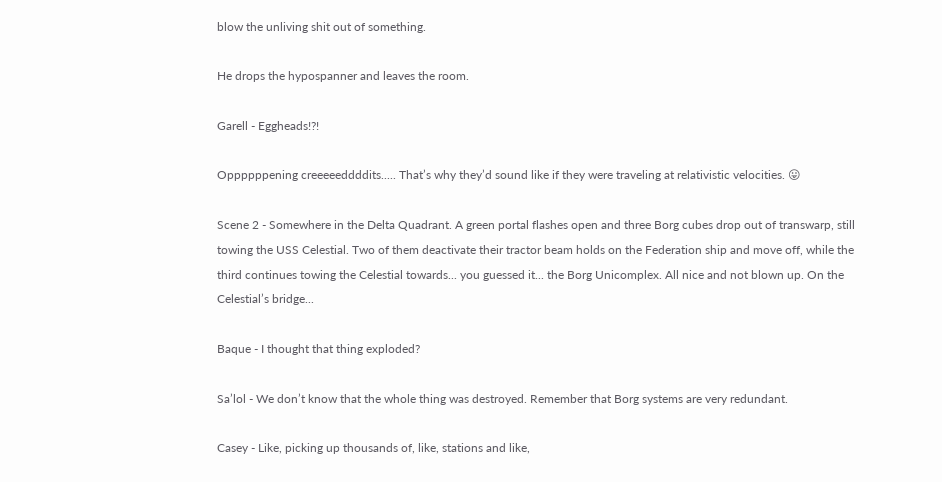blow the unliving shit out of something.

He drops the hypospanner and leaves the room.

Garell - Eggheads!?!

Oppppppening creeeeeddddits..... That’s why they’d sound like if they were traveling at relativistic velocities. 😛

Scene 2 - Somewhere in the Delta Quadrant. A green portal flashes open and three Borg cubes drop out of transwarp, still towing the USS Celestial. Two of them deactivate their tractor beam holds on the Federation ship and move off, while the third continues towing the Celestial towards... you guessed it... the Borg Unicomplex. All nice and not blown up. On the Celestial’s bridge...

Baque - I thought that thing exploded?

Sa’lol - We don’t know that the whole thing was destroyed. Remember that Borg systems are very redundant.

Casey - Like, picking up thousands of, like, stations and like,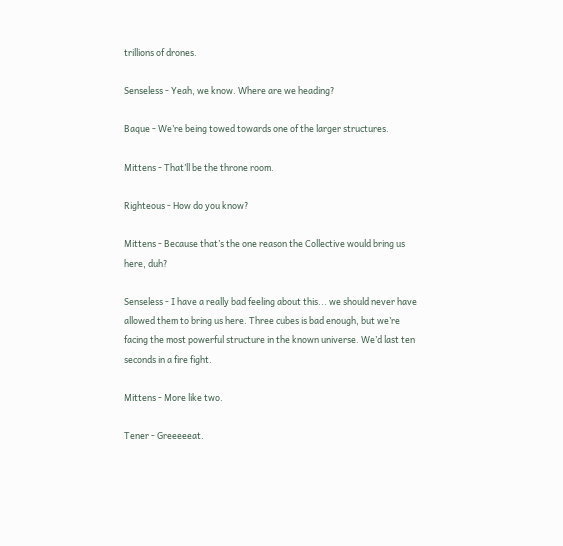trillions of drones.

Senseless - Yeah, we know. Where are we heading?

Baque - We’re being towed towards one of the larger structures.

Mittens - That’ll be the throne room.

Righteous - How do you know?

Mittens - Because that’s the one reason the Collective would bring us here, duh?

Senseless - I have a really bad feeling about this... we should never have allowed them to bring us here. Three cubes is bad enough, but we’re facing the most powerful structure in the known universe. We’d last ten seconds in a fire fight.

Mittens - More like two.

Tener - Greeeeeat.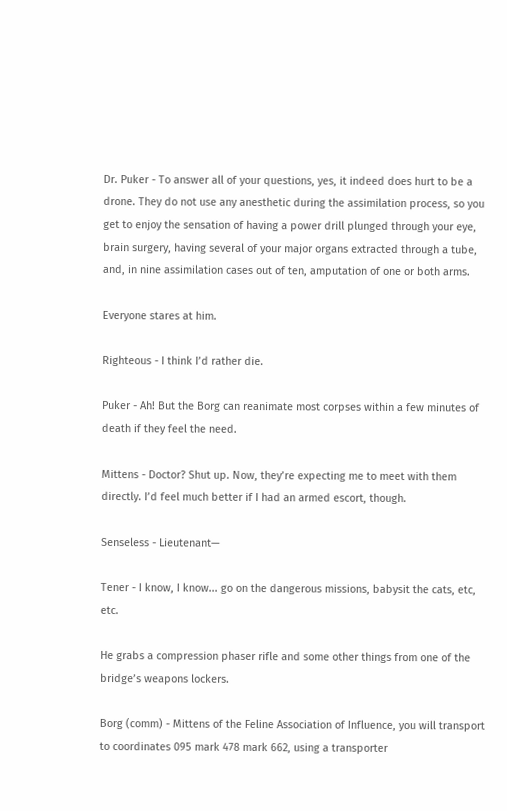Dr. Puker - To answer all of your questions, yes, it indeed does hurt to be a drone. They do not use any anesthetic during the assimilation process, so you get to enjoy the sensation of having a power drill plunged through your eye, brain surgery, having several of your major organs extracted through a tube, and, in nine assimilation cases out of ten, amputation of one or both arms.

Everyone stares at him.

Righteous - I think I’d rather die.

Puker - Ah! But the Borg can reanimate most corpses within a few minutes of death if they feel the need.

Mittens - Doctor? Shut up. Now, they’re expecting me to meet with them directly. I’d feel much better if I had an armed escort, though.

Senseless - Lieutenant—

Tener - I know, I know... go on the dangerous missions, babysit the cats, etc, etc.

He grabs a compression phaser rifle and some other things from one of the bridge’s weapons lockers.

Borg (comm) - Mittens of the Feline Association of Influence, you will transport to coordinates 095 mark 478 mark 662, using a transporter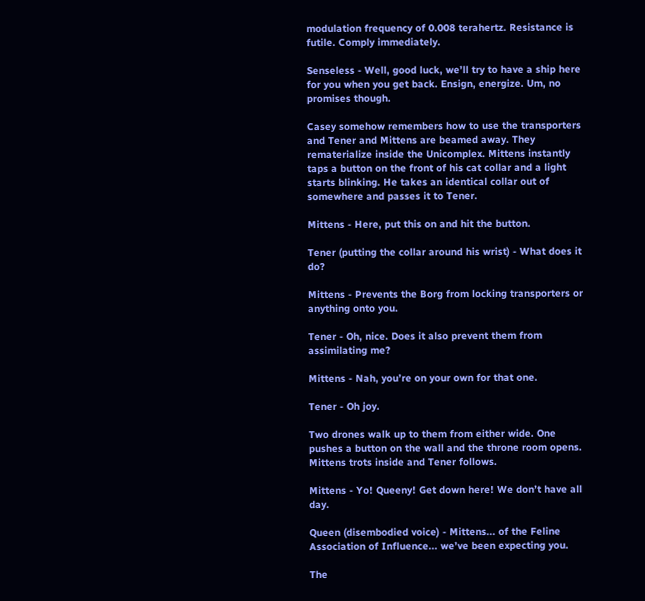modulation frequency of 0.008 terahertz. Resistance is futile. Comply immediately.

Senseless - Well, good luck, we’ll try to have a ship here for you when you get back. Ensign, energize. Um, no promises though.

Casey somehow remembers how to use the transporters and Tener and Mittens are beamed away. They rematerialize inside the Unicomplex. Mittens instantly taps a button on the front of his cat collar and a light starts blinking. He takes an identical collar out of somewhere and passes it to Tener.

Mittens - Here, put this on and hit the button.

Tener (putting the collar around his wrist) - What does it do?

Mittens - Prevents the Borg from locking transporters or anything onto you.

Tener - Oh, nice. Does it also prevent them from assimilating me?

Mittens - Nah, you’re on your own for that one.

Tener - Oh joy.

Two drones walk up to them from either wide. One pushes a button on the wall and the throne room opens. Mittens trots inside and Tener follows.

Mittens - Yo! Queeny! Get down here! We don’t have all day.

Queen (disembodied voice) - Mittens... of the Feline Association of Influence... we’ve been expecting you.

The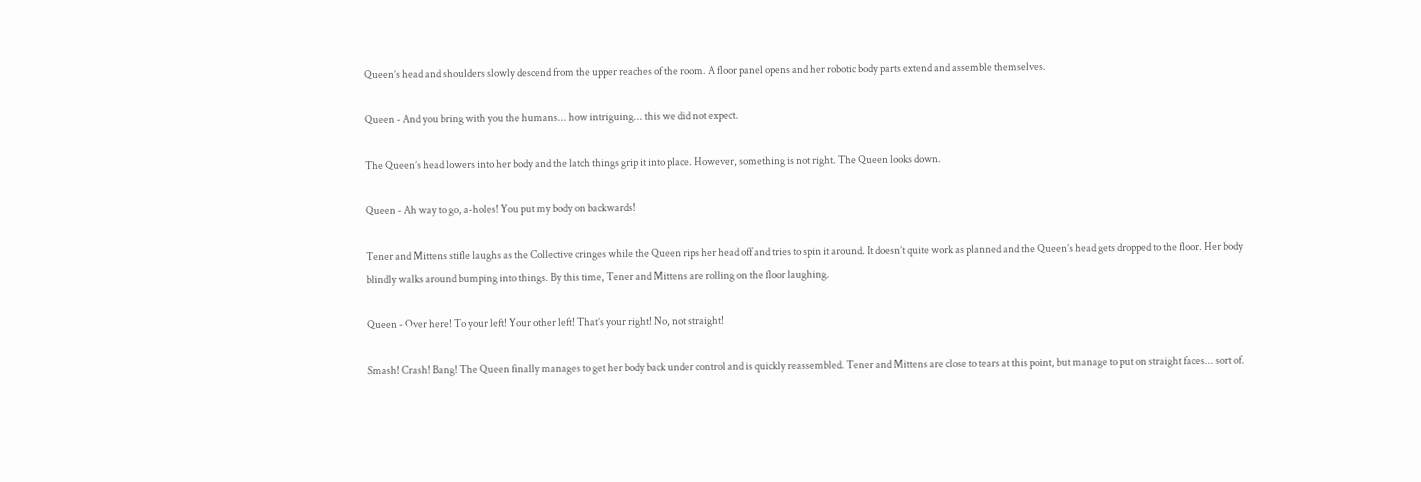Queen’s head and shoulders slowly descend from the upper reaches of the room. A floor panel opens and her robotic body parts extend and assemble themselves.

Queen - And you bring with you the humans... how intriguing... this we did not expect.

The Queen’s head lowers into her body and the latch things grip it into place. However, something is not right. The Queen looks down.

Queen - Ah way to go, a-holes! You put my body on backwards!

Tener and Mittens stifle laughs as the Collective cringes while the Queen rips her head off and tries to spin it around. It doesn’t quite work as planned and the Queen’s head gets dropped to the floor. Her body blindly walks around bumping into things. By this time, Tener and Mittens are rolling on the floor laughing.

Queen - Over here! To your left! Your other left! That’s your right! No, not straight!

Smash! Crash! Bang! The Queen finally manages to get her body back under control and is quickly reassembled. Tener and Mittens are close to tears at this point, but manage to put on straight faces... sort of.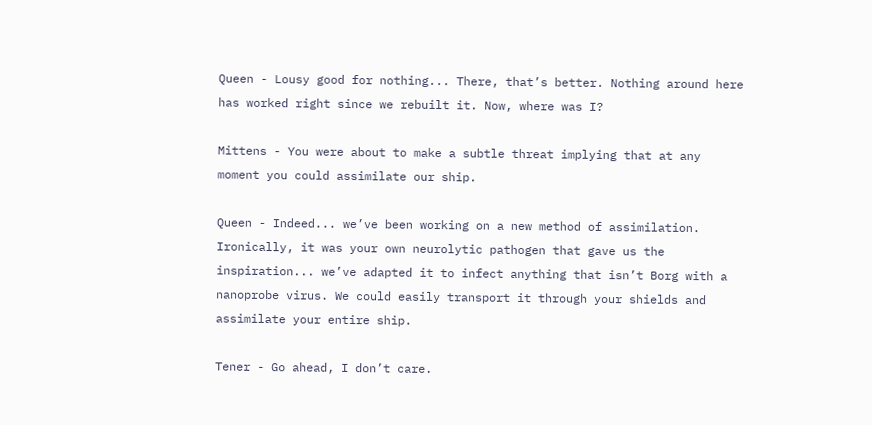Queen - Lousy good for nothing... There, that’s better. Nothing around here has worked right since we rebuilt it. Now, where was I?

Mittens - You were about to make a subtle threat implying that at any moment you could assimilate our ship.

Queen - Indeed... we’ve been working on a new method of assimilation. Ironically, it was your own neurolytic pathogen that gave us the inspiration... we’ve adapted it to infect anything that isn’t Borg with a nanoprobe virus. We could easily transport it through your shields and assimilate your entire ship.

Tener - Go ahead, I don’t care.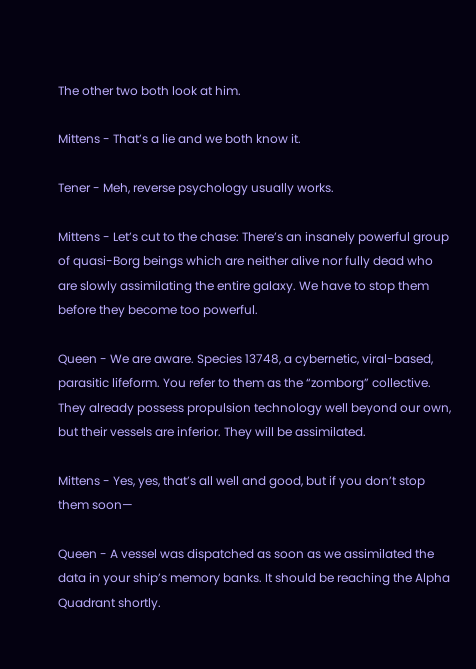The other two both look at him.

Mittens - That’s a lie and we both know it.

Tener - Meh, reverse psychology usually works.

Mittens - Let’s cut to the chase: There’s an insanely powerful group of quasi-Borg beings which are neither alive nor fully dead who are slowly assimilating the entire galaxy. We have to stop them before they become too powerful.

Queen - We are aware. Species 13748, a cybernetic, viral-based, parasitic lifeform. You refer to them as the “zomborg” collective. They already possess propulsion technology well beyond our own, but their vessels are inferior. They will be assimilated.

Mittens - Yes, yes, that’s all well and good, but if you don’t stop them soon—

Queen - A vessel was dispatched as soon as we assimilated the data in your ship’s memory banks. It should be reaching the Alpha Quadrant shortly.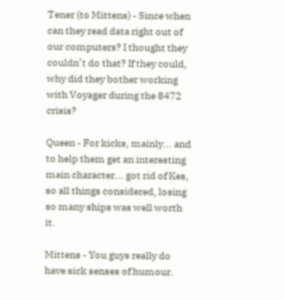Tener (to Mittens) - Since when can they read data right out of our computers? I thought they couldn’t do that? If they could, why did they bother working with Voyager during the 8472 crisis?

Queen - For kicks, mainly... and to help them get an interesting main character... got rid of Kes, so all things considered, losing so many ships was well worth it.

Mittens - You guys really do have sick senses of humour.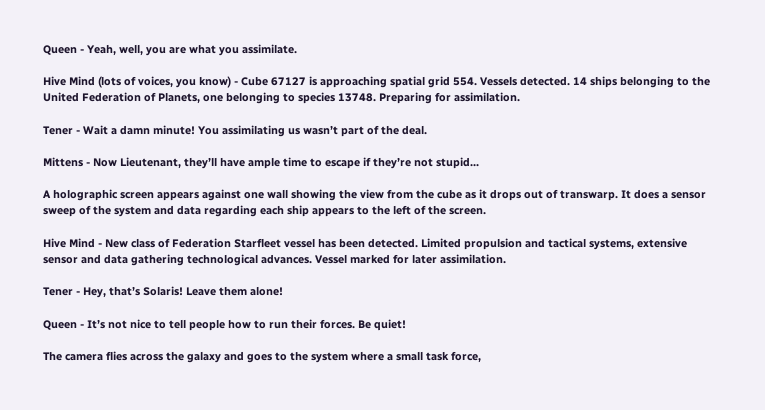Queen - Yeah, well, you are what you assimilate.

Hive Mind (lots of voices, you know) - Cube 67127 is approaching spatial grid 554. Vessels detected. 14 ships belonging to the United Federation of Planets, one belonging to species 13748. Preparing for assimilation.

Tener - Wait a damn minute! You assimilating us wasn’t part of the deal.

Mittens - Now Lieutenant, they’ll have ample time to escape if they’re not stupid...

A holographic screen appears against one wall showing the view from the cube as it drops out of transwarp. It does a sensor sweep of the system and data regarding each ship appears to the left of the screen.

Hive Mind - New class of Federation Starfleet vessel has been detected. Limited propulsion and tactical systems, extensive sensor and data gathering technological advances. Vessel marked for later assimilation.

Tener - Hey, that’s Solaris! Leave them alone!

Queen - It’s not nice to tell people how to run their forces. Be quiet!

The camera flies across the galaxy and goes to the system where a small task force,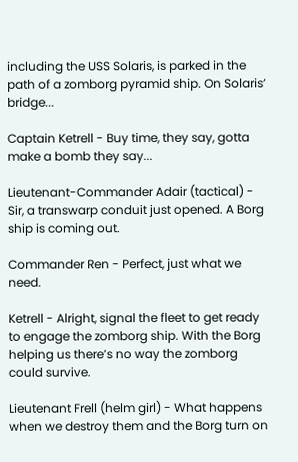including the USS Solaris, is parked in the path of a zomborg pyramid ship. On Solaris’ bridge...

Captain Ketrell - Buy time, they say, gotta make a bomb they say...

Lieutenant-Commander Adair (tactical) - Sir, a transwarp conduit just opened. A Borg ship is coming out.

Commander Ren - Perfect, just what we need.

Ketrell - Alright, signal the fleet to get ready to engage the zomborg ship. With the Borg helping us there’s no way the zomborg could survive.

Lieutenant Frell (helm girl) - What happens when we destroy them and the Borg turn on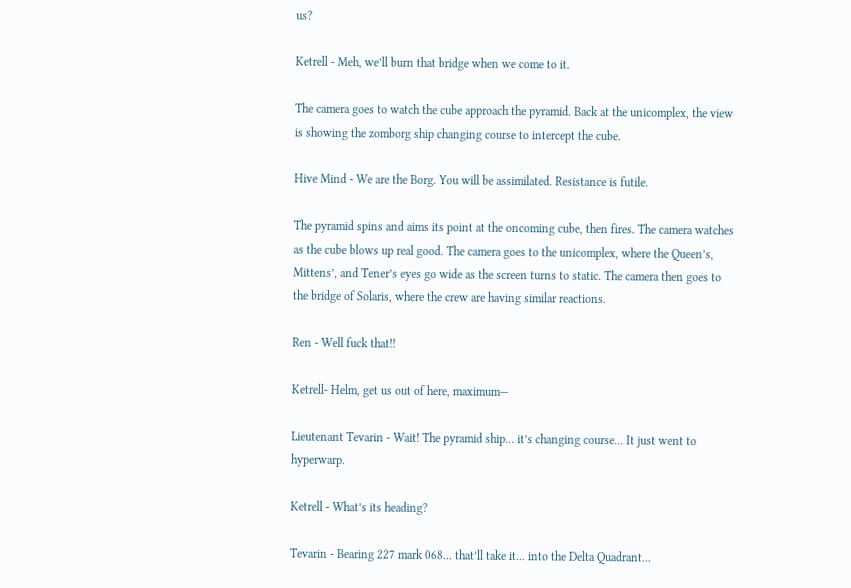us?

Ketrell - Meh, we’ll burn that bridge when we come to it.

The camera goes to watch the cube approach the pyramid. Back at the unicomplex, the view is showing the zomborg ship changing course to intercept the cube.

Hive Mind - We are the Borg. You will be assimilated. Resistance is futile.

The pyramid spins and aims its point at the oncoming cube, then fires. The camera watches as the cube blows up real good. The camera goes to the unicomplex, where the Queen’s, Mittens’, and Tener’s eyes go wide as the screen turns to static. The camera then goes to the bridge of Solaris, where the crew are having similar reactions.

Ren - Well fuck that!!

Ketrell- Helm, get us out of here, maximum—

Lieutenant Tevarin - Wait! The pyramid ship... it’s changing course... It just went to hyperwarp.

Ketrell - What’s its heading?

Tevarin - Bearing 227 mark 068... that’ll take it... into the Delta Quadrant...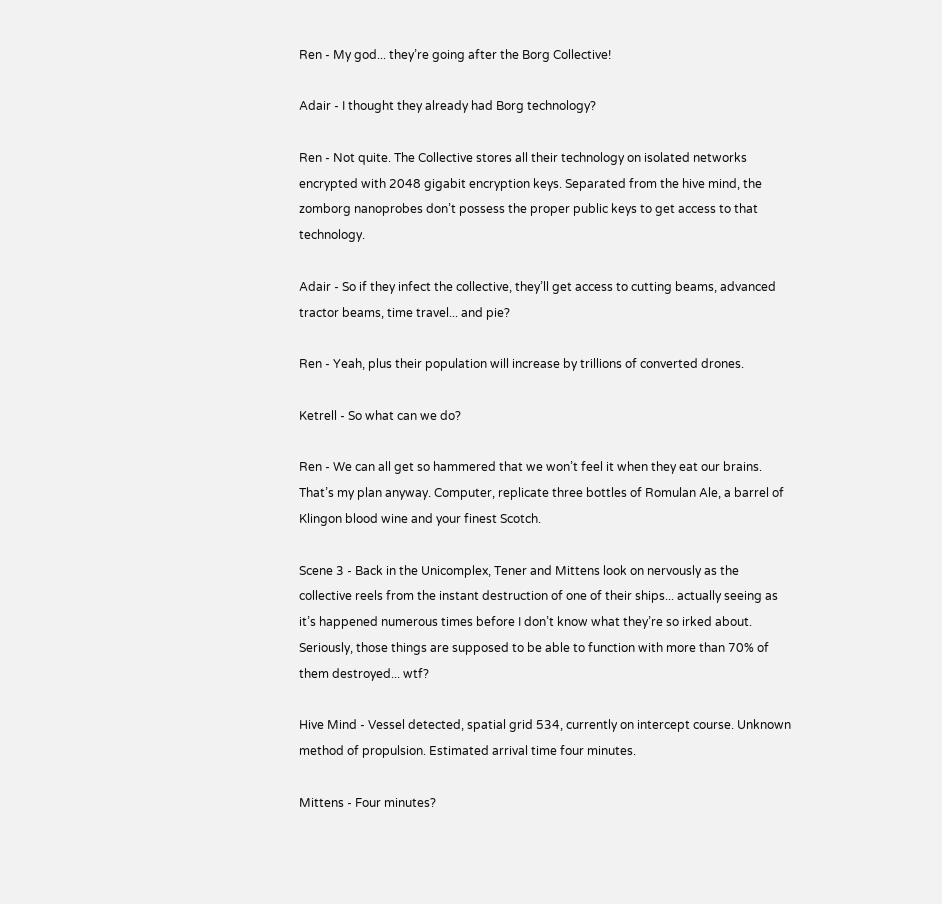Ren - My god... they’re going after the Borg Collective!

Adair - I thought they already had Borg technology?

Ren - Not quite. The Collective stores all their technology on isolated networks encrypted with 2048 gigabit encryption keys. Separated from the hive mind, the zomborg nanoprobes don’t possess the proper public keys to get access to that technology.

Adair - So if they infect the collective, they’ll get access to cutting beams, advanced tractor beams, time travel... and pie?

Ren - Yeah, plus their population will increase by trillions of converted drones.

Ketrell - So what can we do?

Ren - We can all get so hammered that we won’t feel it when they eat our brains. That’s my plan anyway. Computer, replicate three bottles of Romulan Ale, a barrel of Klingon blood wine and your finest Scotch.

Scene 3 - Back in the Unicomplex, Tener and Mittens look on nervously as the collective reels from the instant destruction of one of their ships... actually seeing as it’s happened numerous times before I don’t know what they’re so irked about. Seriously, those things are supposed to be able to function with more than 70% of them destroyed... wtf?

Hive Mind - Vessel detected, spatial grid 534, currently on intercept course. Unknown method of propulsion. Estimated arrival time four minutes.

Mittens - Four minutes?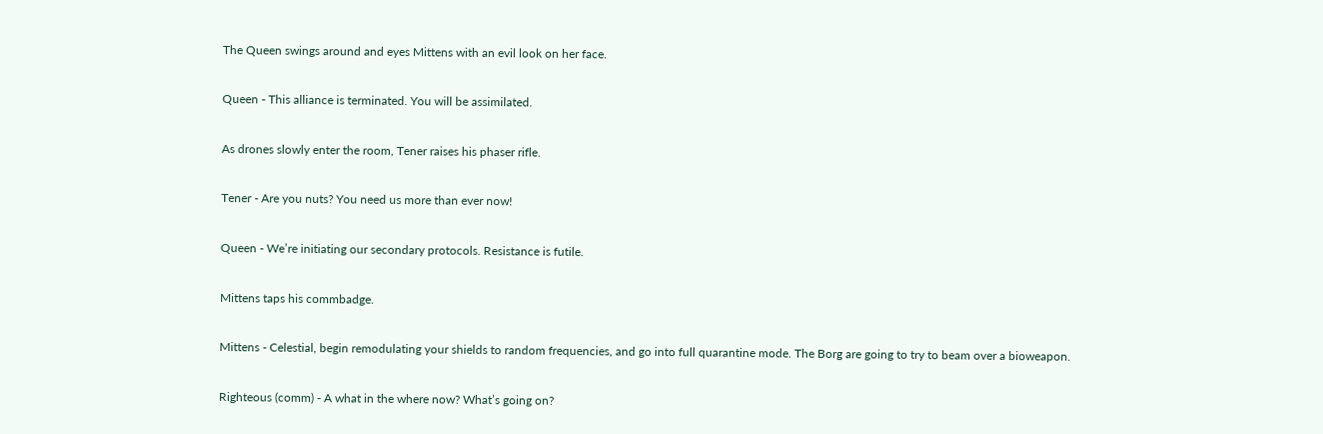The Queen swings around and eyes Mittens with an evil look on her face.

Queen - This alliance is terminated. You will be assimilated.

As drones slowly enter the room, Tener raises his phaser rifle.

Tener - Are you nuts? You need us more than ever now!

Queen - We’re initiating our secondary protocols. Resistance is futile.

Mittens taps his commbadge.

Mittens - Celestial, begin remodulating your shields to random frequencies, and go into full quarantine mode. The Borg are going to try to beam over a bioweapon.

Righteous (comm) - A what in the where now? What’s going on?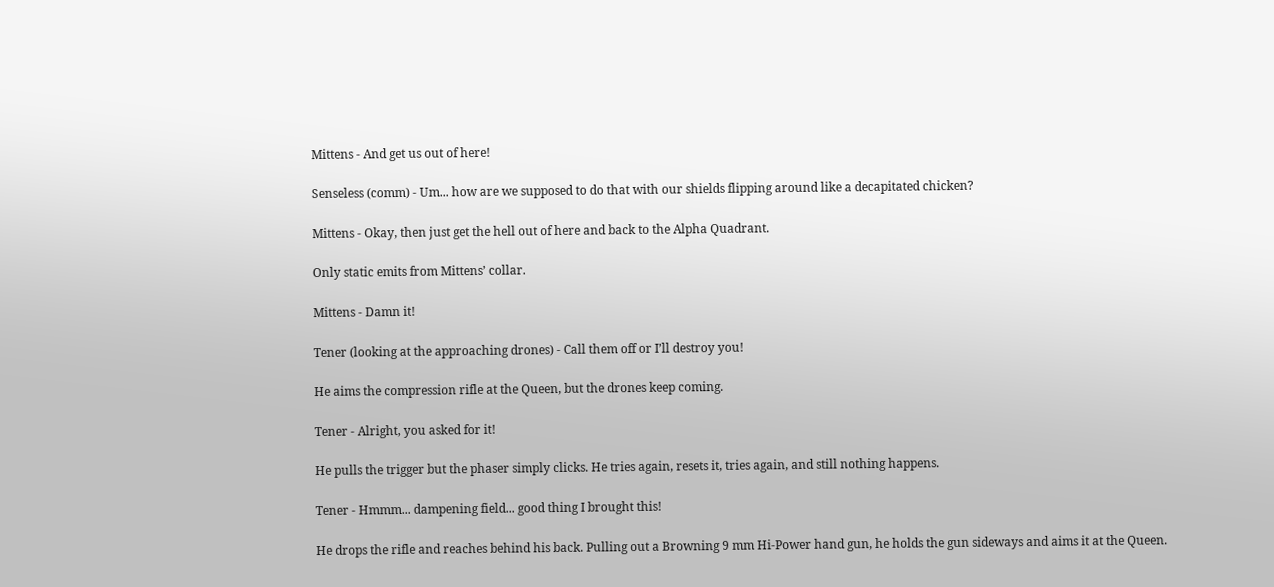Mittens - And get us out of here!

Senseless (comm) - Um... how are we supposed to do that with our shields flipping around like a decapitated chicken?

Mittens - Okay, then just get the hell out of here and back to the Alpha Quadrant.

Only static emits from Mittens’ collar.

Mittens - Damn it!

Tener (looking at the approaching drones) - Call them off or I’ll destroy you!

He aims the compression rifle at the Queen, but the drones keep coming.

Tener - Alright, you asked for it!

He pulls the trigger but the phaser simply clicks. He tries again, resets it, tries again, and still nothing happens.

Tener - Hmmm... dampening field... good thing I brought this!

He drops the rifle and reaches behind his back. Pulling out a Browning 9 mm Hi-Power hand gun, he holds the gun sideways and aims it at the Queen.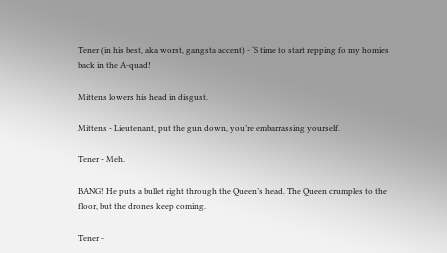Tener (in his best, aka worst, gangsta accent) - ‘S time to start repping fo my homies back in the A-quad!

Mittens lowers his head in disgust.

Mittens - Lieutenant, put the gun down, you’re embarrassing yourself.

Tener - Meh.

BANG! He puts a bullet right through the Queen’s head. The Queen crumples to the floor, but the drones keep coming.

Tener -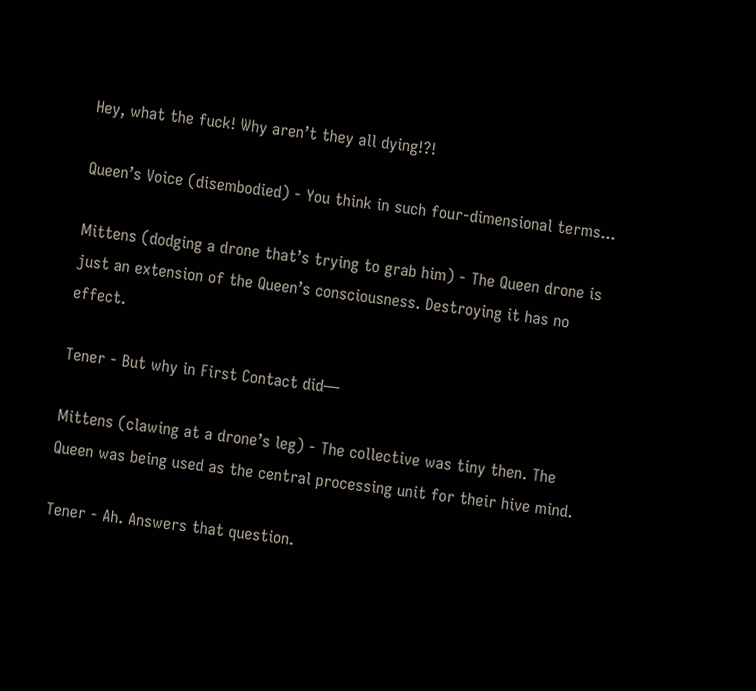Hey, what the fuck! Why aren’t they all dying!?!

Queen’s Voice (disembodied) - You think in such four-dimensional terms...

Mittens (dodging a drone that’s trying to grab him) - The Queen drone is just an extension of the Queen’s consciousness. Destroying it has no effect.

Tener - But why in First Contact did—

Mittens (clawing at a drone’s leg) - The collective was tiny then. The Queen was being used as the central processing unit for their hive mind.

Tener - Ah. Answers that question.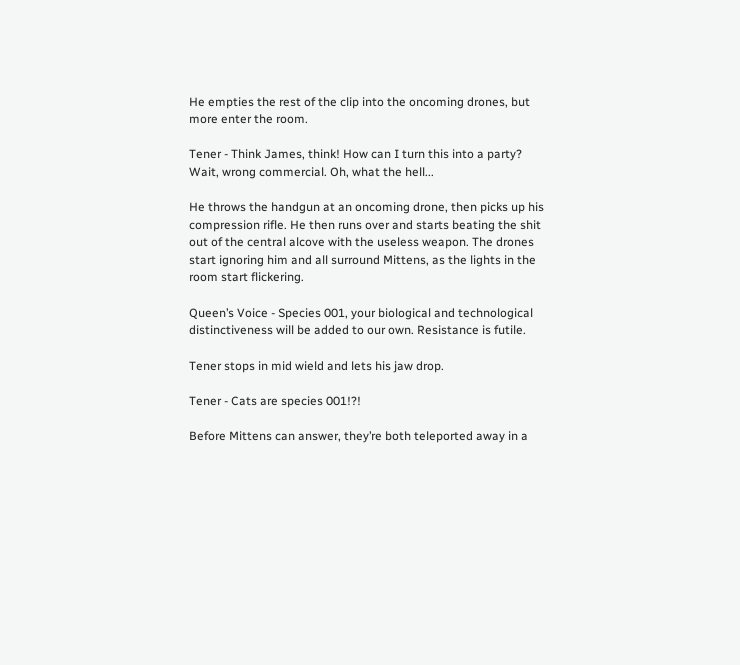He empties the rest of the clip into the oncoming drones, but more enter the room.

Tener - Think James, think! How can I turn this into a party? Wait, wrong commercial. Oh, what the hell...

He throws the handgun at an oncoming drone, then picks up his compression rifle. He then runs over and starts beating the shit out of the central alcove with the useless weapon. The drones start ignoring him and all surround Mittens, as the lights in the room start flickering.

Queen’s Voice - Species 001, your biological and technological distinctiveness will be added to our own. Resistance is futile.

Tener stops in mid wield and lets his jaw drop.

Tener - Cats are species 001!?!

Before Mittens can answer, they’re both teleported away in a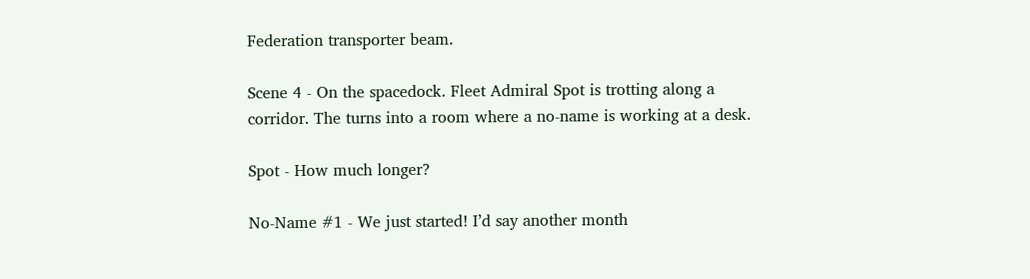Federation transporter beam.

Scene 4 - On the spacedock. Fleet Admiral Spot is trotting along a corridor. The turns into a room where a no-name is working at a desk.

Spot - How much longer?

No-Name #1 - We just started! I’d say another month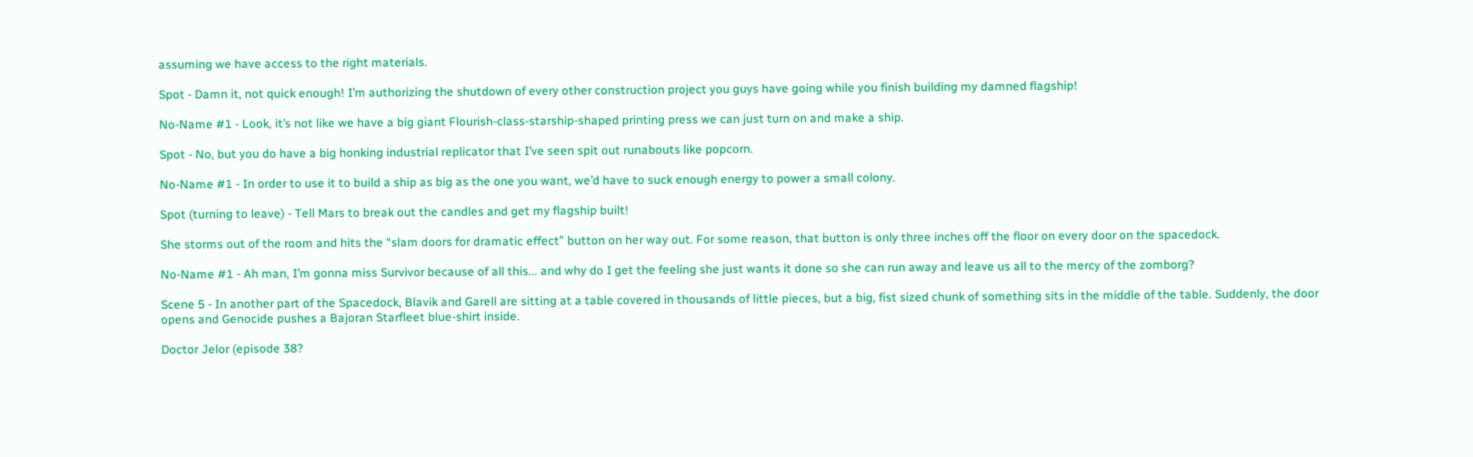assuming we have access to the right materials.

Spot - Damn it, not quick enough! I’m authorizing the shutdown of every other construction project you guys have going while you finish building my damned flagship!

No-Name #1 - Look, it’s not like we have a big giant Flourish-class-starship-shaped printing press we can just turn on and make a ship.

Spot - No, but you do have a big honking industrial replicator that I’ve seen spit out runabouts like popcorn.

No-Name #1 - In order to use it to build a ship as big as the one you want, we’d have to suck enough energy to power a small colony.

Spot (turning to leave) - Tell Mars to break out the candles and get my flagship built!

She storms out of the room and hits the “slam doors for dramatic effect” button on her way out. For some reason, that button is only three inches off the floor on every door on the spacedock.

No-Name #1 - Ah man, I’m gonna miss Survivor because of all this... and why do I get the feeling she just wants it done so she can run away and leave us all to the mercy of the zomborg?

Scene 5 - In another part of the Spacedock, Blavik and Garell are sitting at a table covered in thousands of little pieces, but a big, fist sized chunk of something sits in the middle of the table. Suddenly, the door opens and Genocide pushes a Bajoran Starfleet blue-shirt inside.

Doctor Jelor (episode 38?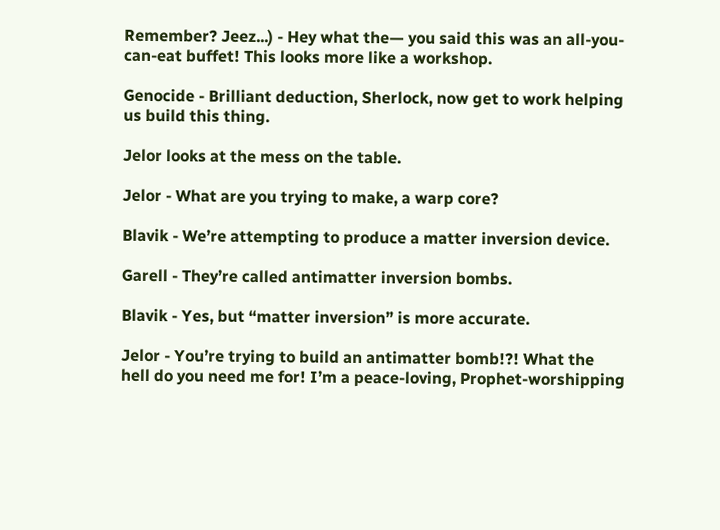Remember? Jeez...) - Hey what the— you said this was an all-you-can-eat buffet! This looks more like a workshop.

Genocide - Brilliant deduction, Sherlock, now get to work helping us build this thing.

Jelor looks at the mess on the table.

Jelor - What are you trying to make, a warp core?

Blavik - We’re attempting to produce a matter inversion device.

Garell - They’re called antimatter inversion bombs.

Blavik - Yes, but “matter inversion” is more accurate.

Jelor - You’re trying to build an antimatter bomb!?! What the hell do you need me for! I’m a peace-loving, Prophet-worshipping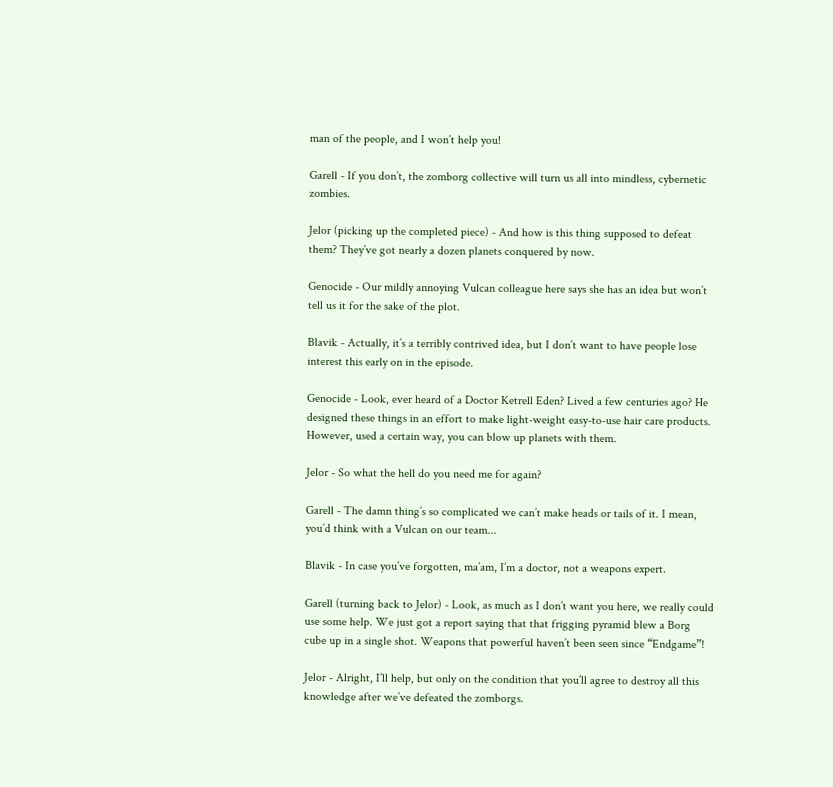man of the people, and I won’t help you!

Garell - If you don’t, the zomborg collective will turn us all into mindless, cybernetic zombies.

Jelor (picking up the completed piece) - And how is this thing supposed to defeat them? They’ve got nearly a dozen planets conquered by now.

Genocide - Our mildly annoying Vulcan colleague here says she has an idea but won’t tell us it for the sake of the plot.

Blavik - Actually, it’s a terribly contrived idea, but I don’t want to have people lose interest this early on in the episode.

Genocide - Look, ever heard of a Doctor Ketrell Eden? Lived a few centuries ago? He designed these things in an effort to make light-weight easy-to-use hair care products. However, used a certain way, you can blow up planets with them.

Jelor - So what the hell do you need me for again?

Garell - The damn thing’s so complicated we can’t make heads or tails of it. I mean, you’d think with a Vulcan on our team...

Blavik - In case you’ve forgotten, ma’am, I’m a doctor, not a weapons expert.

Garell (turning back to Jelor) - Look, as much as I don’t want you here, we really could use some help. We just got a report saying that that frigging pyramid blew a Borg cube up in a single shot. Weapons that powerful haven’t been seen since “Endgame”!

Jelor - Alright, I’ll help, but only on the condition that you’ll agree to destroy all this knowledge after we’ve defeated the zomborgs.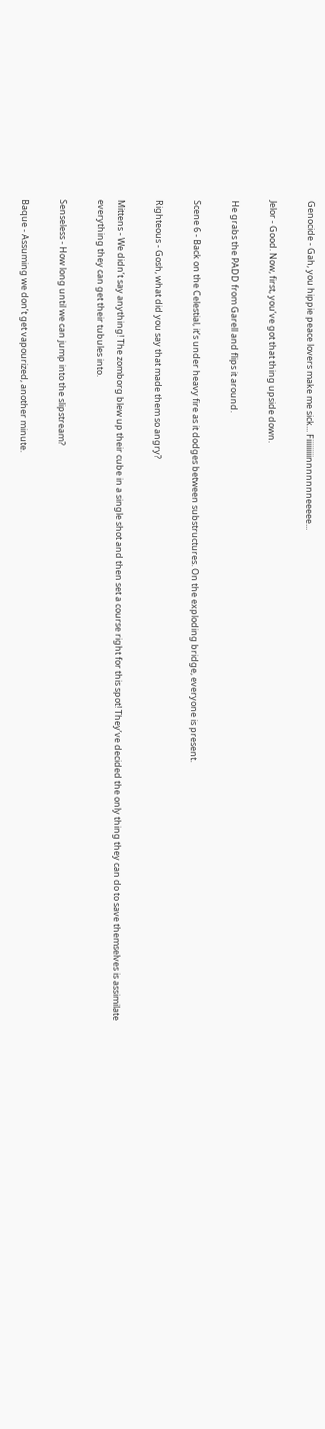Genocide - Gah, you hippie peace lovers make me sick... Fiiiiiiiiinnnnnnneeeee...

Jelor - Good. Now, first, you’ve got that thing upside down.

He grabs the PADD from Garell and flips it around.

Scene 6 - Back on the Celestial, it’s under heavy fire as it dodges between substructures. On the exploding bridge, everyone is present.

Righteous - Gosh, what did you say that made them so angry?

Mittens - We didn’t say anything! The zomborg blew up their cube in a single shot and then set a course right for this spot! They’ve decided the only thing they can do to save themselves is assimilate everything they can get their tubules into.

Senseless - How long until we can jump into the slipstream?

Baque - Assuming we don’t get vapourized, another minute.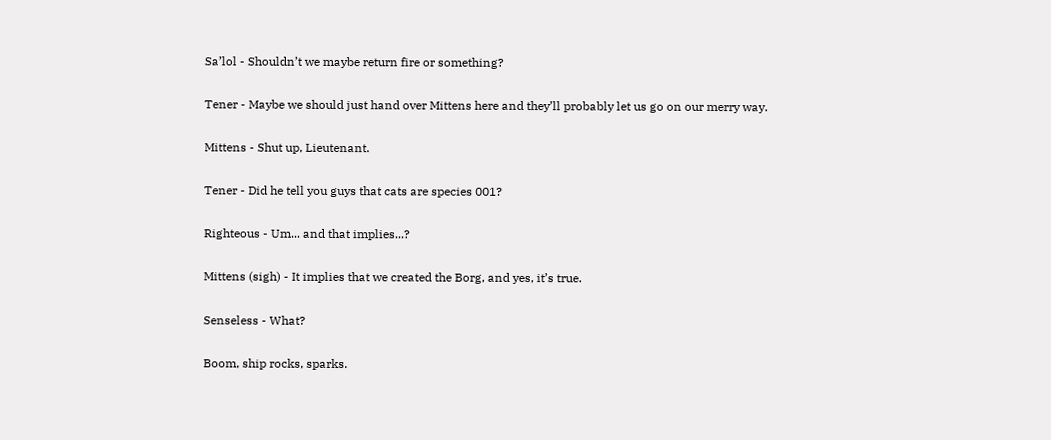Sa’lol - Shouldn’t we maybe return fire or something?

Tener - Maybe we should just hand over Mittens here and they’ll probably let us go on our merry way.

Mittens - Shut up, Lieutenant.

Tener - Did he tell you guys that cats are species 001?

Righteous - Um... and that implies...?

Mittens (sigh) - It implies that we created the Borg, and yes, it’s true.

Senseless - What?

Boom, ship rocks, sparks.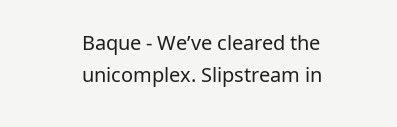Baque - We’ve cleared the unicomplex. Slipstream in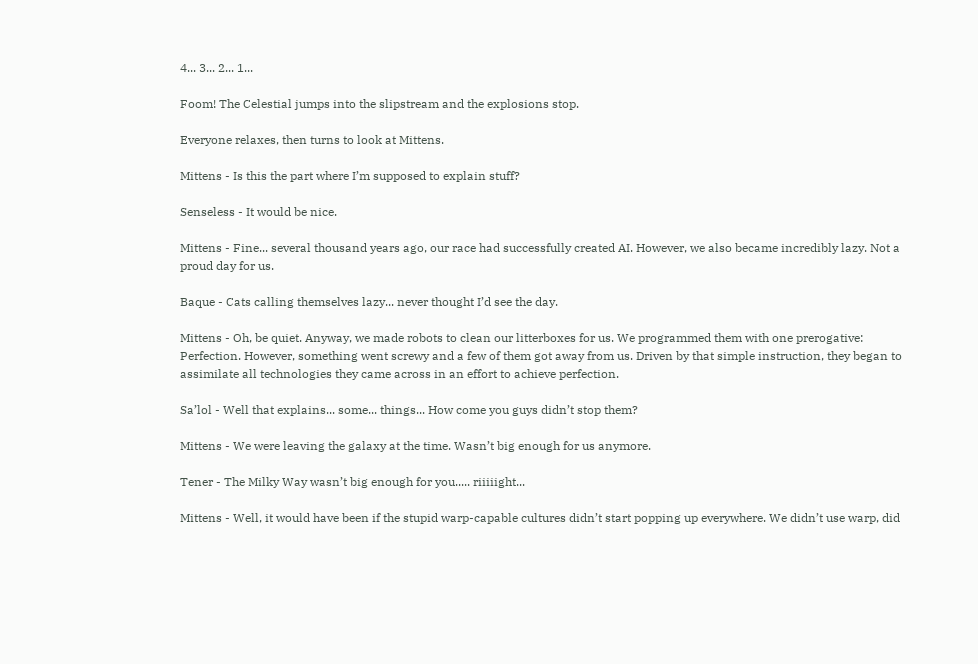4... 3... 2... 1...

Foom! The Celestial jumps into the slipstream and the explosions stop.

Everyone relaxes, then turns to look at Mittens.

Mittens - Is this the part where I’m supposed to explain stuff?

Senseless - It would be nice.

Mittens - Fine... several thousand years ago, our race had successfully created AI. However, we also became incredibly lazy. Not a proud day for us.

Baque - Cats calling themselves lazy... never thought I’d see the day.

Mittens - Oh, be quiet. Anyway, we made robots to clean our litterboxes for us. We programmed them with one prerogative: Perfection. However, something went screwy and a few of them got away from us. Driven by that simple instruction, they began to assimilate all technologies they came across in an effort to achieve perfection.

Sa’lol - Well that explains... some... things... How come you guys didn’t stop them?

Mittens - We were leaving the galaxy at the time. Wasn’t big enough for us anymore.

Tener - The Milky Way wasn’t big enough for you..... riiiiight...

Mittens - Well, it would have been if the stupid warp-capable cultures didn’t start popping up everywhere. We didn’t use warp, did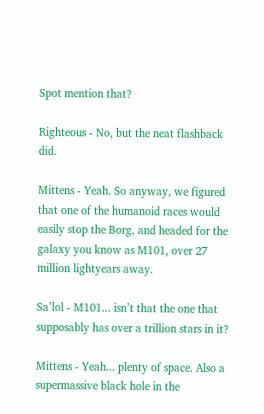Spot mention that?

Righteous - No, but the neat flashback did.

Mittens - Yeah. So anyway, we figured that one of the humanoid races would easily stop the Borg, and headed for the galaxy you know as M101, over 27 million lightyears away.

Sa’lol - M101... isn’t that the one that supposably has over a trillion stars in it?

Mittens - Yeah... plenty of space. Also a supermassive black hole in the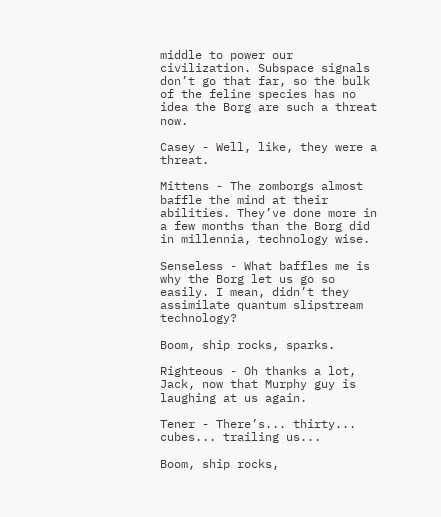middle to power our civilization. Subspace signals don’t go that far, so the bulk of the feline species has no idea the Borg are such a threat now.

Casey - Well, like, they were a threat.

Mittens - The zomborgs almost baffle the mind at their abilities. They’ve done more in a few months than the Borg did in millennia, technology wise.

Senseless - What baffles me is why the Borg let us go so easily. I mean, didn’t they assimilate quantum slipstream technology?

Boom, ship rocks, sparks.

Righteous - Oh thanks a lot, Jack, now that Murphy guy is laughing at us again.

Tener - There’s... thirty... cubes... trailing us...

Boom, ship rocks,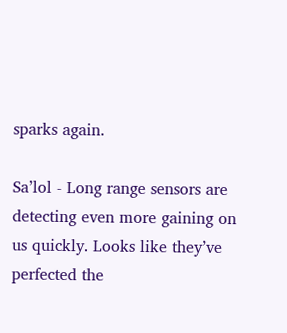sparks again.

Sa’lol - Long range sensors are detecting even more gaining on us quickly. Looks like they’ve perfected the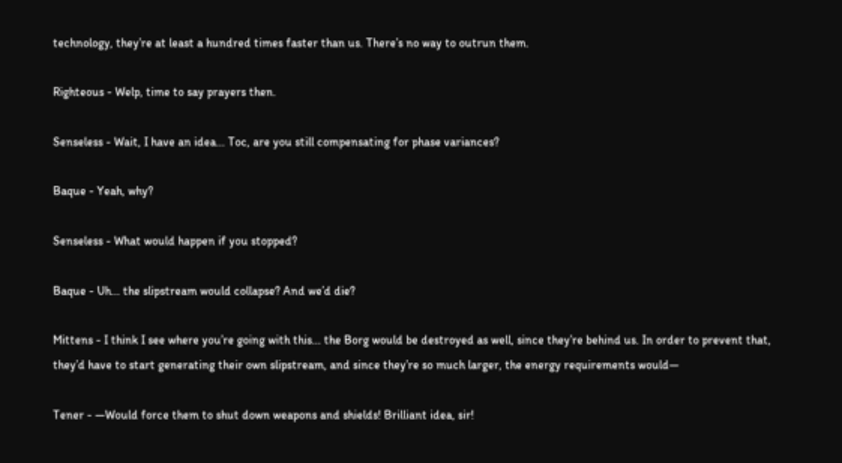technology, they’re at least a hundred times faster than us. There’s no way to outrun them.

Righteous - Welp, time to say prayers then.

Senseless - Wait, I have an idea... Toc, are you still compensating for phase variances?

Baque - Yeah, why?

Senseless - What would happen if you stopped?

Baque - Uh... the slipstream would collapse? And we’d die?

Mittens - I think I see where you’re going with this... the Borg would be destroyed as well, since they’re behind us. In order to prevent that, they’d have to start generating their own slipstream, and since they’re so much larger, the energy requirements would—

Tener - —Would force them to shut down weapons and shields! Brilliant idea, sir!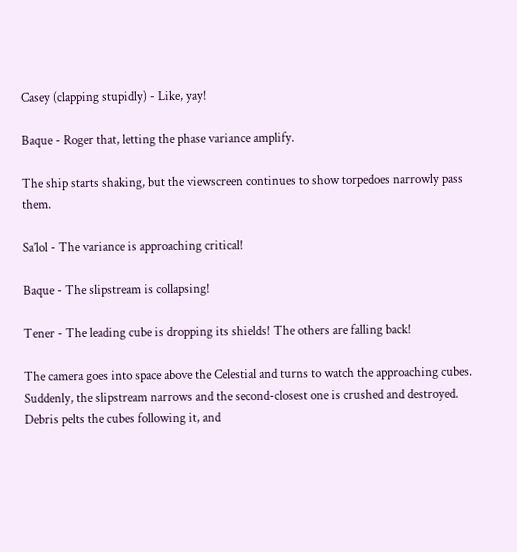Casey (clapping stupidly) - Like, yay!

Baque - Roger that, letting the phase variance amplify.

The ship starts shaking, but the viewscreen continues to show torpedoes narrowly pass them.

Sa’lol - The variance is approaching critical!

Baque - The slipstream is collapsing!

Tener - The leading cube is dropping its shields! The others are falling back!

The camera goes into space above the Celestial and turns to watch the approaching cubes. Suddenly, the slipstream narrows and the second-closest one is crushed and destroyed. Debris pelts the cubes following it, and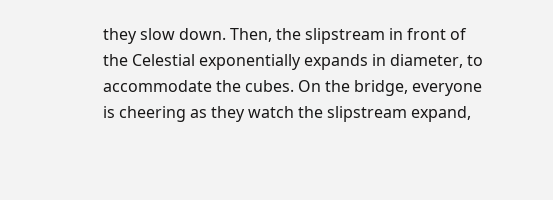they slow down. Then, the slipstream in front of the Celestial exponentially expands in diameter, to accommodate the cubes. On the bridge, everyone is cheering as they watch the slipstream expand,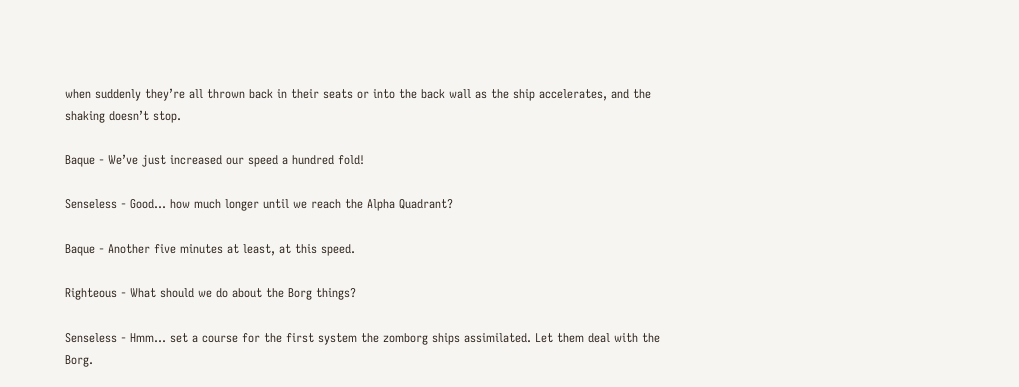when suddenly they’re all thrown back in their seats or into the back wall as the ship accelerates, and the shaking doesn’t stop.

Baque - We’ve just increased our speed a hundred fold!

Senseless - Good... how much longer until we reach the Alpha Quadrant?

Baque - Another five minutes at least, at this speed.

Righteous - What should we do about the Borg things?

Senseless - Hmm... set a course for the first system the zomborg ships assimilated. Let them deal with the Borg.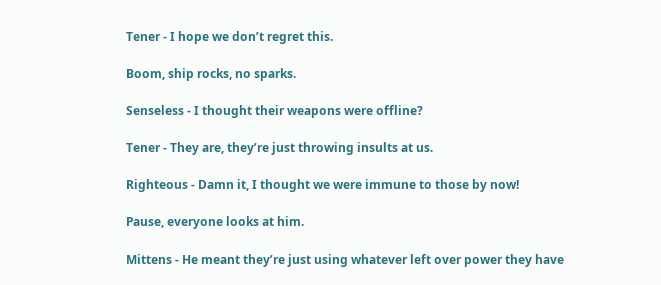Tener - I hope we don’t regret this.

Boom, ship rocks, no sparks.

Senseless - I thought their weapons were offline?

Tener - They are, they’re just throwing insults at us.

Righteous - Damn it, I thought we were immune to those by now!

Pause, everyone looks at him.

Mittens - He meant they’re just using whatever left over power they have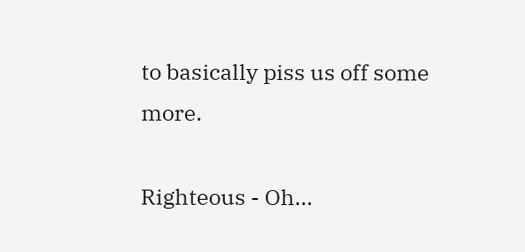to basically piss us off some more.

Righteous - Oh...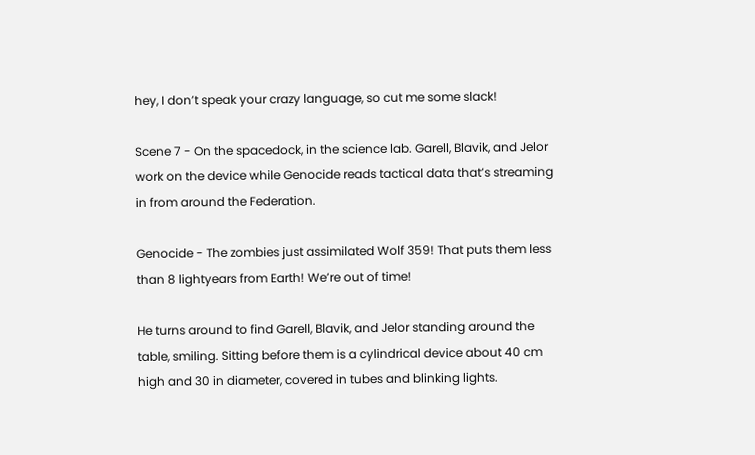hey, I don’t speak your crazy language, so cut me some slack!

Scene 7 - On the spacedock, in the science lab. Garell, Blavik, and Jelor work on the device while Genocide reads tactical data that’s streaming in from around the Federation.

Genocide - The zombies just assimilated Wolf 359! That puts them less than 8 lightyears from Earth! We’re out of time!

He turns around to find Garell, Blavik, and Jelor standing around the table, smiling. Sitting before them is a cylindrical device about 40 cm high and 30 in diameter, covered in tubes and blinking lights.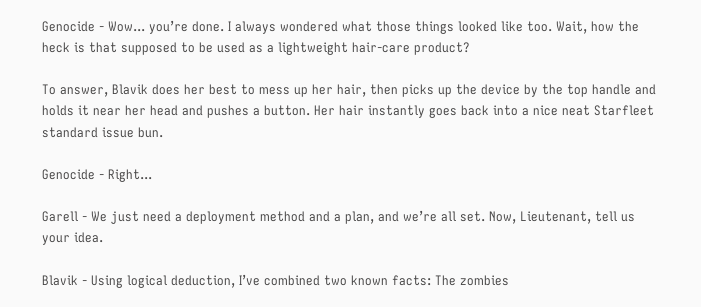Genocide - Wow... you’re done. I always wondered what those things looked like too. Wait, how the heck is that supposed to be used as a lightweight hair-care product?

To answer, Blavik does her best to mess up her hair, then picks up the device by the top handle and holds it near her head and pushes a button. Her hair instantly goes back into a nice neat Starfleet standard issue bun.

Genocide - Right...

Garell - We just need a deployment method and a plan, and we’re all set. Now, Lieutenant, tell us your idea.

Blavik - Using logical deduction, I’ve combined two known facts: The zombies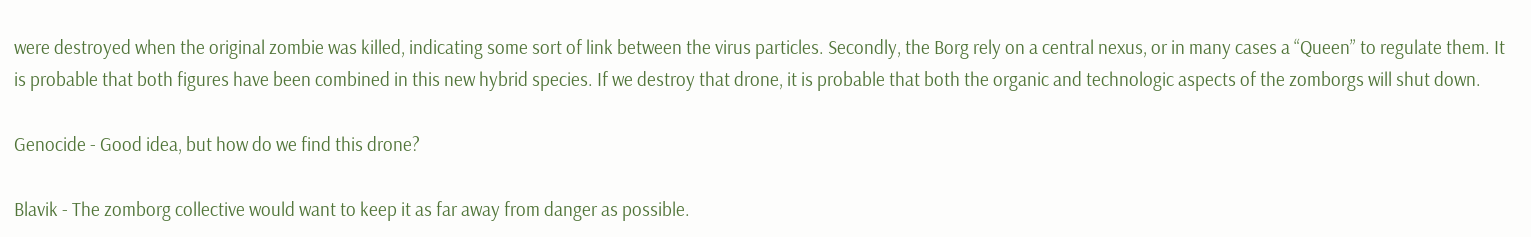were destroyed when the original zombie was killed, indicating some sort of link between the virus particles. Secondly, the Borg rely on a central nexus, or in many cases a “Queen” to regulate them. It is probable that both figures have been combined in this new hybrid species. If we destroy that drone, it is probable that both the organic and technologic aspects of the zomborgs will shut down.

Genocide - Good idea, but how do we find this drone?

Blavik - The zomborg collective would want to keep it as far away from danger as possible.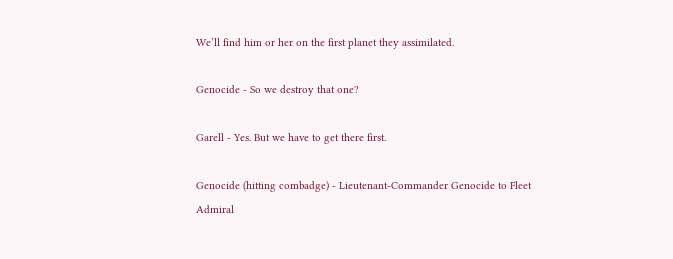We’ll find him or her on the first planet they assimilated.

Genocide - So we destroy that one?

Garell - Yes. But we have to get there first.

Genocide (hitting combadge) - Lieutenant-Commander Genocide to Fleet Admiral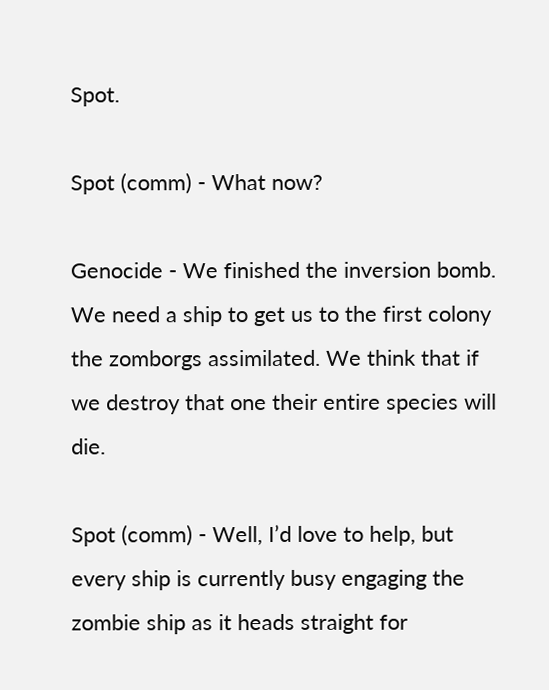Spot.

Spot (comm) - What now?

Genocide - We finished the inversion bomb. We need a ship to get us to the first colony the zomborgs assimilated. We think that if we destroy that one their entire species will die.

Spot (comm) - Well, I’d love to help, but every ship is currently busy engaging the zombie ship as it heads straight for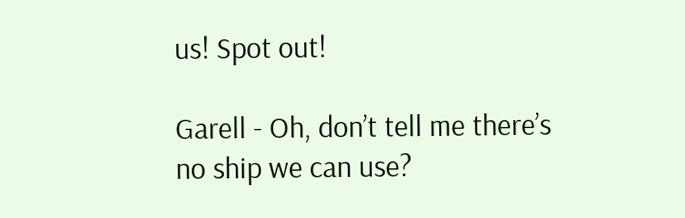us! Spot out!

Garell - Oh, don’t tell me there’s no ship we can use?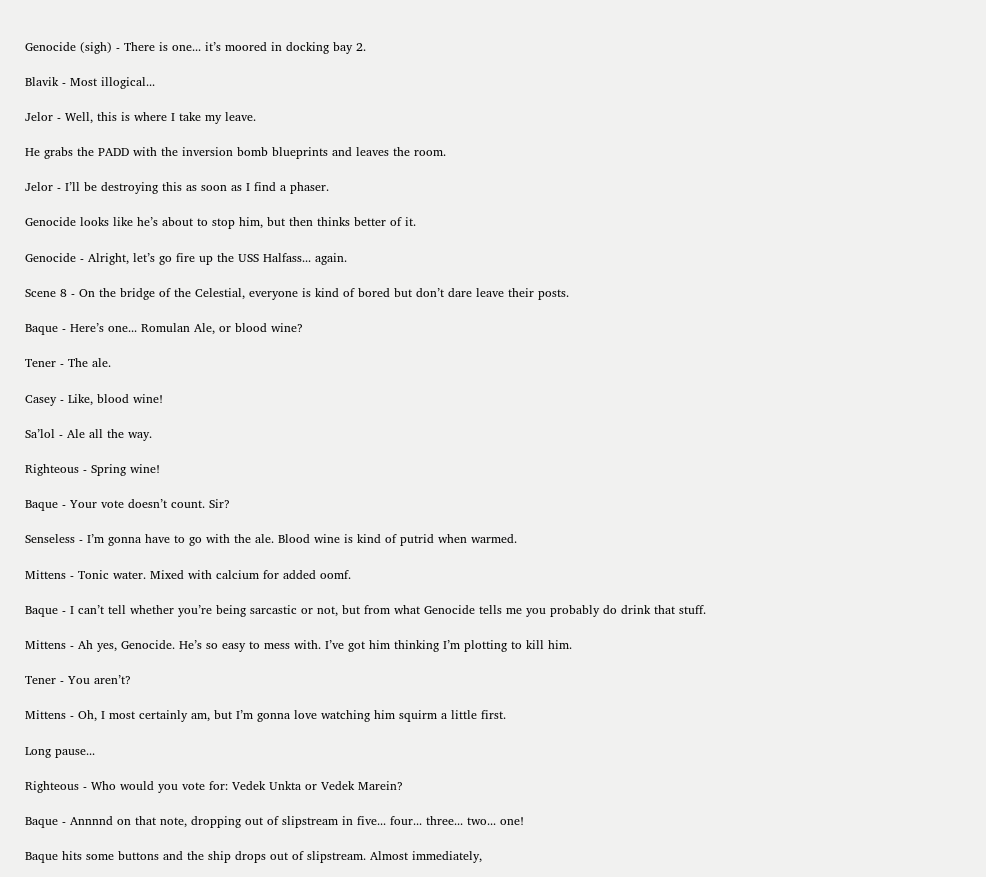Genocide (sigh) - There is one... it’s moored in docking bay 2.

Blavik - Most illogical...

Jelor - Well, this is where I take my leave.

He grabs the PADD with the inversion bomb blueprints and leaves the room.

Jelor - I’ll be destroying this as soon as I find a phaser.

Genocide looks like he’s about to stop him, but then thinks better of it.

Genocide - Alright, let’s go fire up the USS Halfass... again.

Scene 8 - On the bridge of the Celestial, everyone is kind of bored but don’t dare leave their posts.

Baque - Here’s one... Romulan Ale, or blood wine?

Tener - The ale.

Casey - Like, blood wine!

Sa’lol - Ale all the way.

Righteous - Spring wine!

Baque - Your vote doesn’t count. Sir?

Senseless - I’m gonna have to go with the ale. Blood wine is kind of putrid when warmed.

Mittens - Tonic water. Mixed with calcium for added oomf.

Baque - I can’t tell whether you’re being sarcastic or not, but from what Genocide tells me you probably do drink that stuff.

Mittens - Ah yes, Genocide. He’s so easy to mess with. I’ve got him thinking I’m plotting to kill him.

Tener - You aren’t?

Mittens - Oh, I most certainly am, but I’m gonna love watching him squirm a little first.

Long pause...

Righteous - Who would you vote for: Vedek Unkta or Vedek Marein?

Baque - Annnnd on that note, dropping out of slipstream in five... four... three... two... one!

Baque hits some buttons and the ship drops out of slipstream. Almost immediately,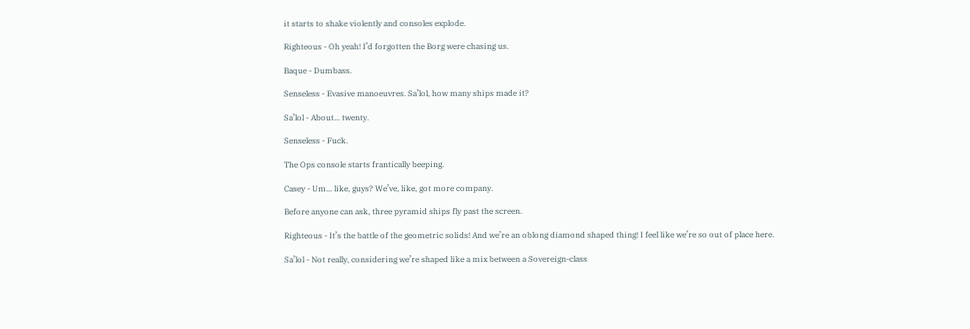it starts to shake violently and consoles explode.

Righteous - Oh yeah! I’d forgotten the Borg were chasing us.

Baque - Dumbass.

Senseless - Evasive manoeuvres. Sa’lol, how many ships made it?

Sa’lol - About... twenty.

Senseless - Fuck.

The Ops console starts frantically beeping.

Casey - Um... like, guys? We’ve, like, got more company.

Before anyone can ask, three pyramid ships fly past the screen.

Righteous - It’s the battle of the geometric solids! And we’re an oblong diamond shaped thing! I feel like we’re so out of place here.

Sa’lol - Not really, considering we’re shaped like a mix between a Sovereign-class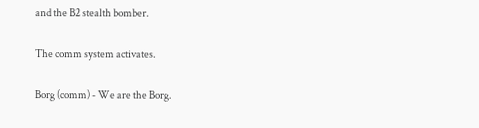and the B2 stealth bomber.

The comm system activates.

Borg (comm) - We are the Borg.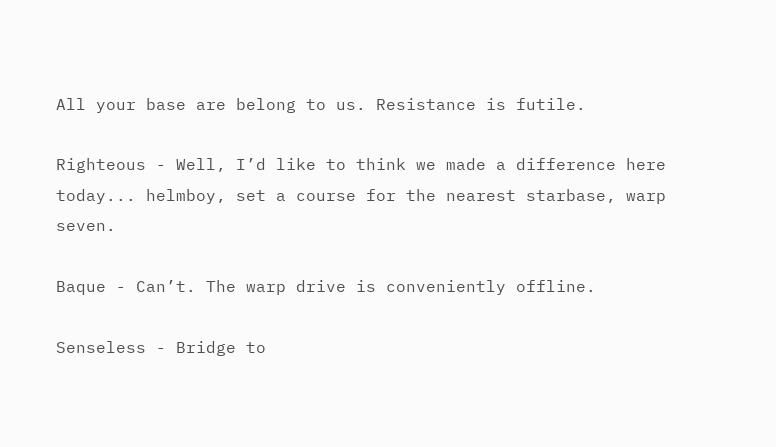All your base are belong to us. Resistance is futile.

Righteous - Well, I’d like to think we made a difference here today... helmboy, set a course for the nearest starbase, warp seven.

Baque - Can’t. The warp drive is conveniently offline.

Senseless - Bridge to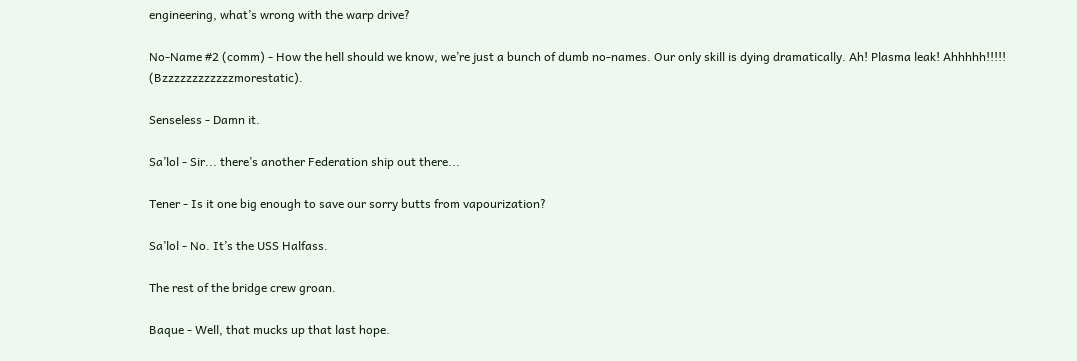engineering, what’s wrong with the warp drive?

No-Name #2 (comm) - How the hell should we know, we’re just a bunch of dumb no-names. Our only skill is dying dramatically. Ah! Plasma leak! Ahhhhh!!!!! (Bzzzzzzzzzzzzmorestatic).

Senseless - Damn it.

Sa’lol - Sir... there’s another Federation ship out there...

Tener - Is it one big enough to save our sorry butts from vapourization?

Sa’lol - No. It’s the USS Halfass.

The rest of the bridge crew groan.

Baque - Well, that mucks up that last hope.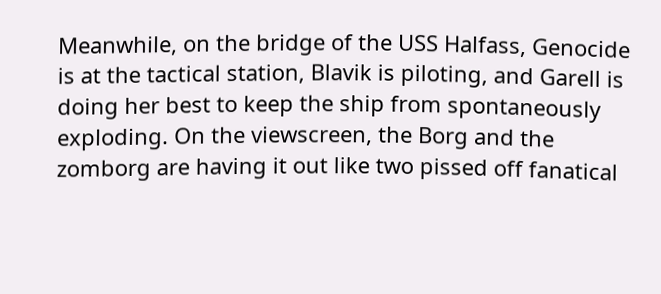Meanwhile, on the bridge of the USS Halfass, Genocide is at the tactical station, Blavik is piloting, and Garell is doing her best to keep the ship from spontaneously exploding. On the viewscreen, the Borg and the zomborg are having it out like two pissed off fanatical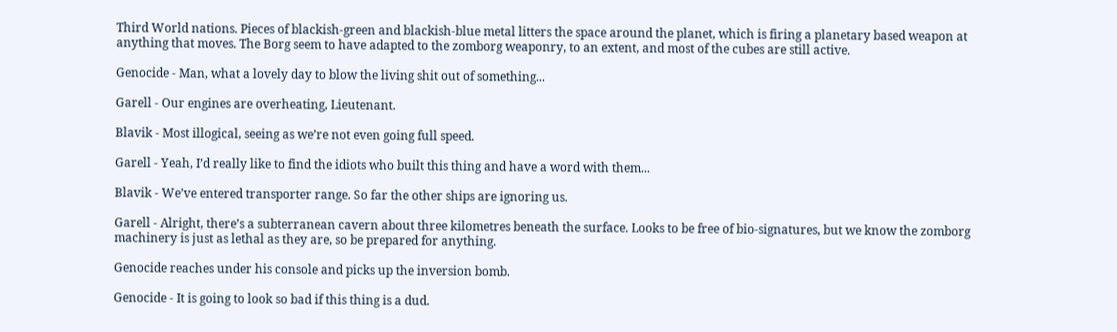Third World nations. Pieces of blackish-green and blackish-blue metal litters the space around the planet, which is firing a planetary based weapon at anything that moves. The Borg seem to have adapted to the zomborg weaponry, to an extent, and most of the cubes are still active.

Genocide - Man, what a lovely day to blow the living shit out of something...

Garell - Our engines are overheating, Lieutenant.

Blavik - Most illogical, seeing as we’re not even going full speed.

Garell - Yeah, I’d really like to find the idiots who built this thing and have a word with them...

Blavik - We’ve entered transporter range. So far the other ships are ignoring us.

Garell - Alright, there’s a subterranean cavern about three kilometres beneath the surface. Looks to be free of bio-signatures, but we know the zomborg machinery is just as lethal as they are, so be prepared for anything.

Genocide reaches under his console and picks up the inversion bomb.

Genocide - It is going to look so bad if this thing is a dud.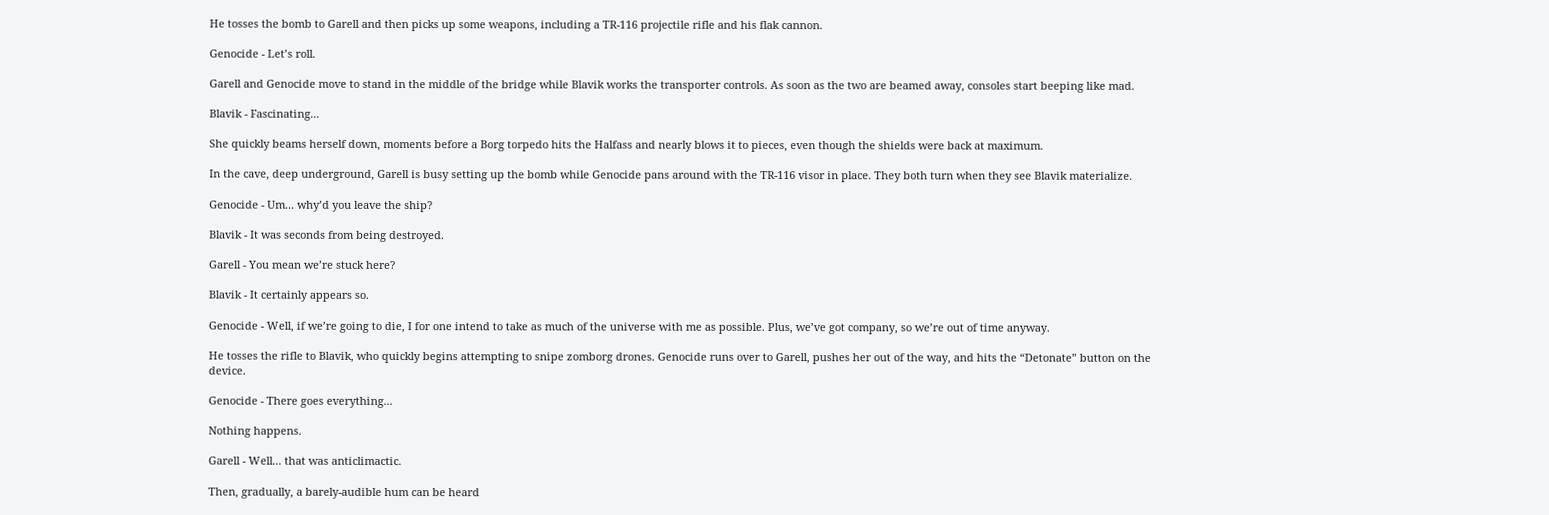He tosses the bomb to Garell and then picks up some weapons, including a TR-116 projectile rifle and his flak cannon.

Genocide - Let’s roll.

Garell and Genocide move to stand in the middle of the bridge while Blavik works the transporter controls. As soon as the two are beamed away, consoles start beeping like mad.

Blavik - Fascinating...

She quickly beams herself down, moments before a Borg torpedo hits the Halfass and nearly blows it to pieces, even though the shields were back at maximum.

In the cave, deep underground, Garell is busy setting up the bomb while Genocide pans around with the TR-116 visor in place. They both turn when they see Blavik materialize.

Genocide - Um... why’d you leave the ship?

Blavik - It was seconds from being destroyed.

Garell - You mean we’re stuck here?

Blavik - It certainly appears so.

Genocide - Well, if we’re going to die, I for one intend to take as much of the universe with me as possible. Plus, we’ve got company, so we’re out of time anyway.

He tosses the rifle to Blavik, who quickly begins attempting to snipe zomborg drones. Genocide runs over to Garell, pushes her out of the way, and hits the “Detonate” button on the device.

Genocide - There goes everything...

Nothing happens.

Garell - Well... that was anticlimactic.

Then, gradually, a barely-audible hum can be heard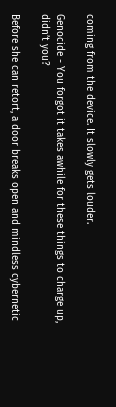coming from the device. It slowly gets louder.

Genocide - You forgot it takes awhile for these things to charge up, didn’t you?

Before she can retort, a door breaks open and mindless cybernetic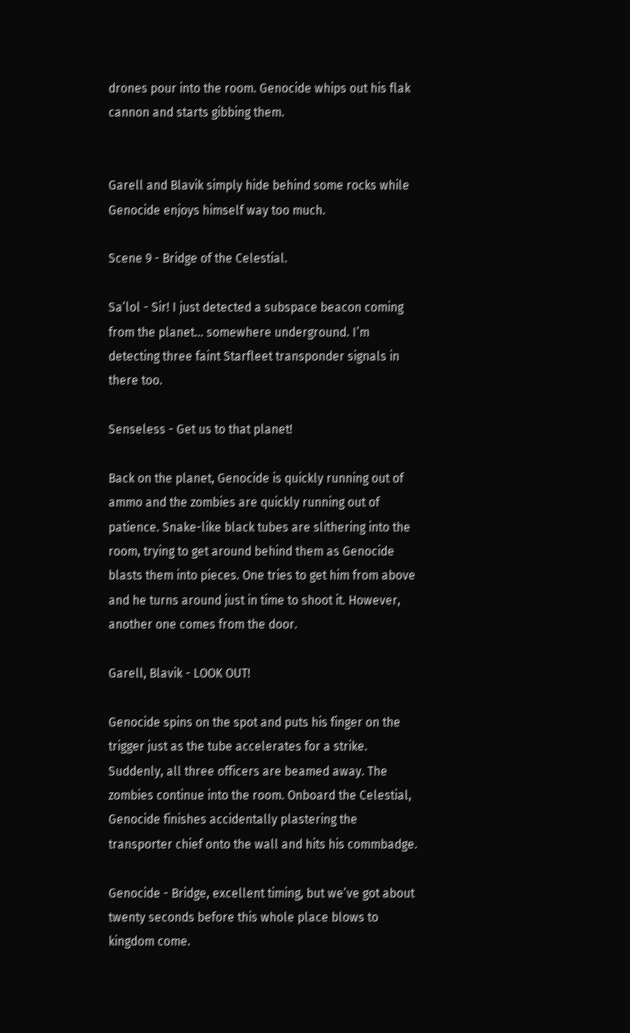drones pour into the room. Genocide whips out his flak cannon and starts gibbing them.


Garell and Blavik simply hide behind some rocks while Genocide enjoys himself way too much.

Scene 9 - Bridge of the Celestial.

Sa’lol - Sir! I just detected a subspace beacon coming from the planet... somewhere underground. I’m detecting three faint Starfleet transponder signals in there too.

Senseless - Get us to that planet!

Back on the planet, Genocide is quickly running out of ammo and the zombies are quickly running out of patience. Snake-like black tubes are slithering into the room, trying to get around behind them as Genocide blasts them into pieces. One tries to get him from above and he turns around just in time to shoot it. However, another one comes from the door.

Garell, Blavik - LOOK OUT!

Genocide spins on the spot and puts his finger on the trigger just as the tube accelerates for a strike. Suddenly, all three officers are beamed away. The zombies continue into the room. Onboard the Celestial, Genocide finishes accidentally plastering the transporter chief onto the wall and hits his commbadge.

Genocide - Bridge, excellent timing, but we’ve got about twenty seconds before this whole place blows to kingdom come.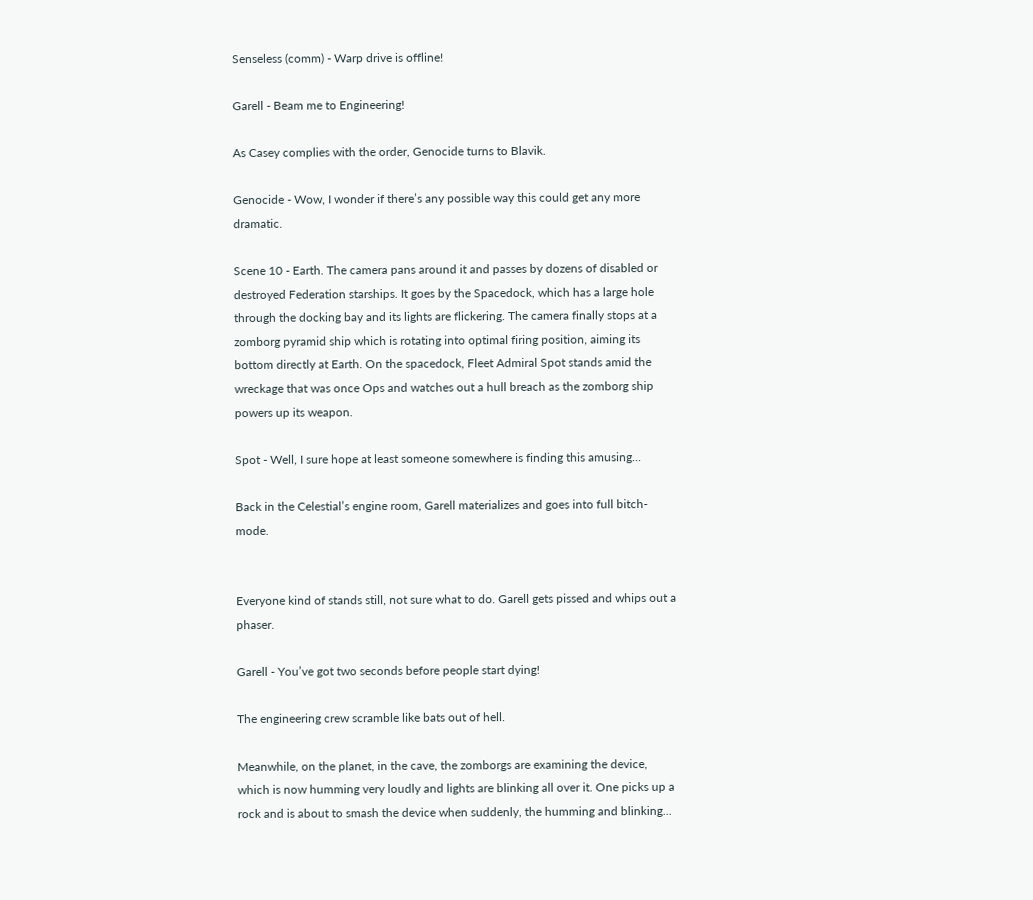Senseless (comm) - Warp drive is offline!

Garell - Beam me to Engineering!

As Casey complies with the order, Genocide turns to Blavik.

Genocide - Wow, I wonder if there’s any possible way this could get any more dramatic.

Scene 10 - Earth. The camera pans around it and passes by dozens of disabled or destroyed Federation starships. It goes by the Spacedock, which has a large hole through the docking bay and its lights are flickering. The camera finally stops at a zomborg pyramid ship which is rotating into optimal firing position, aiming its bottom directly at Earth. On the spacedock, Fleet Admiral Spot stands amid the wreckage that was once Ops and watches out a hull breach as the zomborg ship powers up its weapon.

Spot - Well, I sure hope at least someone somewhere is finding this amusing...

Back in the Celestial’s engine room, Garell materializes and goes into full bitch-mode.


Everyone kind of stands still, not sure what to do. Garell gets pissed and whips out a phaser.

Garell - You’ve got two seconds before people start dying!

The engineering crew scramble like bats out of hell.

Meanwhile, on the planet, in the cave, the zomborgs are examining the device, which is now humming very loudly and lights are blinking all over it. One picks up a rock and is about to smash the device when suddenly, the humming and blinking...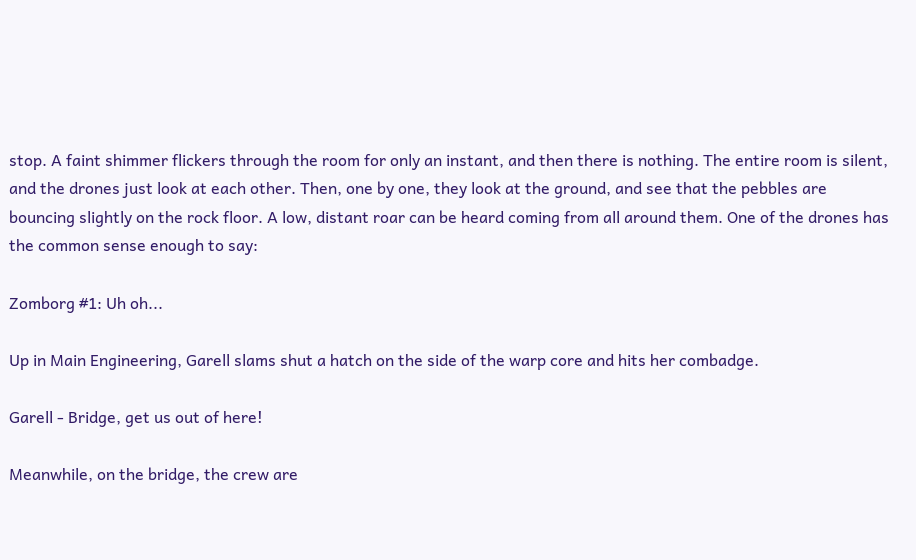stop. A faint shimmer flickers through the room for only an instant, and then there is nothing. The entire room is silent, and the drones just look at each other. Then, one by one, they look at the ground, and see that the pebbles are bouncing slightly on the rock floor. A low, distant roar can be heard coming from all around them. One of the drones has the common sense enough to say:

Zomborg #1: Uh oh...

Up in Main Engineering, Garell slams shut a hatch on the side of the warp core and hits her combadge.

Garell - Bridge, get us out of here!

Meanwhile, on the bridge, the crew are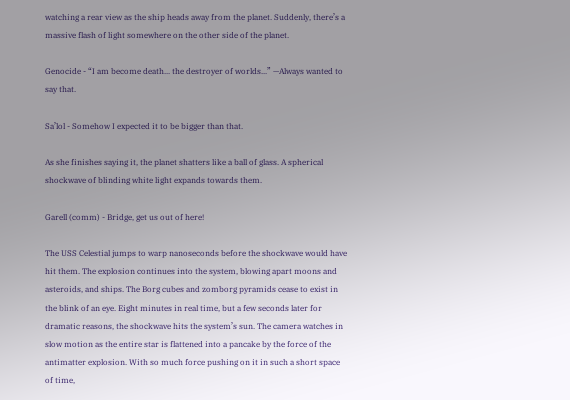watching a rear view as the ship heads away from the planet. Suddenly, there’s a massive flash of light somewhere on the other side of the planet.

Genocide - “I am become death... the destroyer of worlds...” —Always wanted to say that.

Sa’lol - Somehow I expected it to be bigger than that.

As she finishes saying it, the planet shatters like a ball of glass. A spherical shockwave of blinding white light expands towards them.

Garell (comm) - Bridge, get us out of here!

The USS Celestial jumps to warp nanoseconds before the shockwave would have hit them. The explosion continues into the system, blowing apart moons and asteroids, and ships. The Borg cubes and zomborg pyramids cease to exist in the blink of an eye. Eight minutes in real time, but a few seconds later for dramatic reasons, the shockwave hits the system’s sun. The camera watches in slow motion as the entire star is flattened into a pancake by the force of the antimatter explosion. With so much force pushing on it in such a short space of time,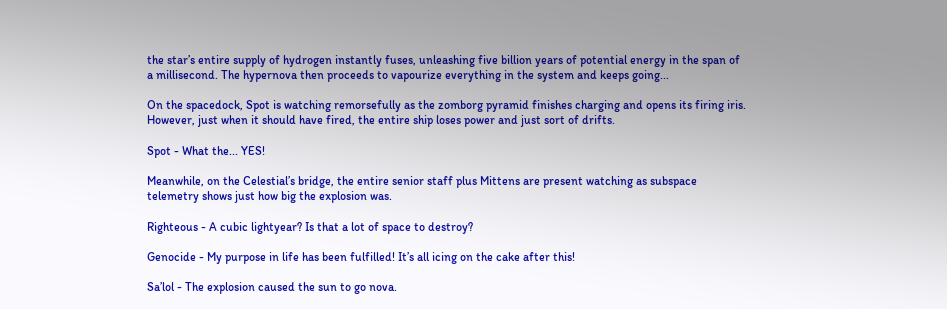the star’s entire supply of hydrogen instantly fuses, unleashing five billion years of potential energy in the span of a millisecond. The hypernova then proceeds to vapourize everything in the system and keeps going...

On the spacedock, Spot is watching remorsefully as the zomborg pyramid finishes charging and opens its firing iris. However, just when it should have fired, the entire ship loses power and just sort of drifts.

Spot - What the... YES!

Meanwhile, on the Celestial’s bridge, the entire senior staff plus Mittens are present watching as subspace telemetry shows just how big the explosion was.

Righteous - A cubic lightyear? Is that a lot of space to destroy?

Genocide - My purpose in life has been fulfilled! It’s all icing on the cake after this!

Sa’lol - The explosion caused the sun to go nova.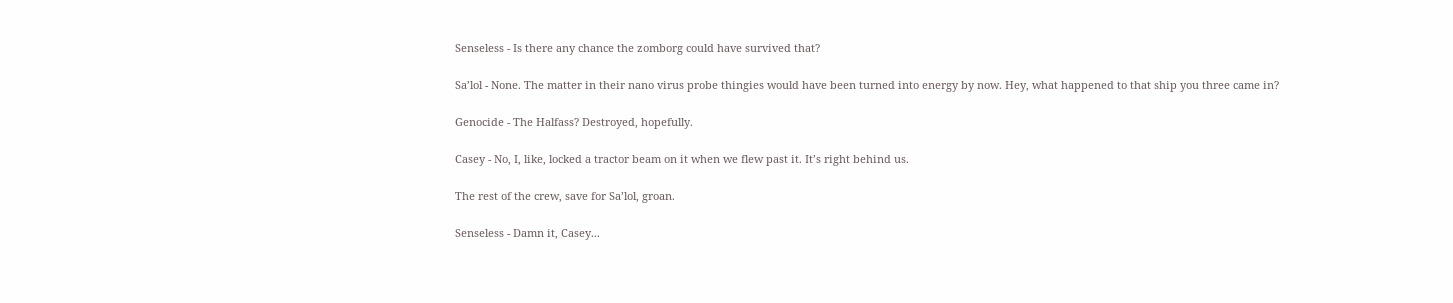Senseless - Is there any chance the zomborg could have survived that?

Sa’lol - None. The matter in their nano virus probe thingies would have been turned into energy by now. Hey, what happened to that ship you three came in?

Genocide - The Halfass? Destroyed, hopefully.

Casey - No, I, like, locked a tractor beam on it when we flew past it. It’s right behind us.

The rest of the crew, save for Sa’lol, groan.

Senseless - Damn it, Casey...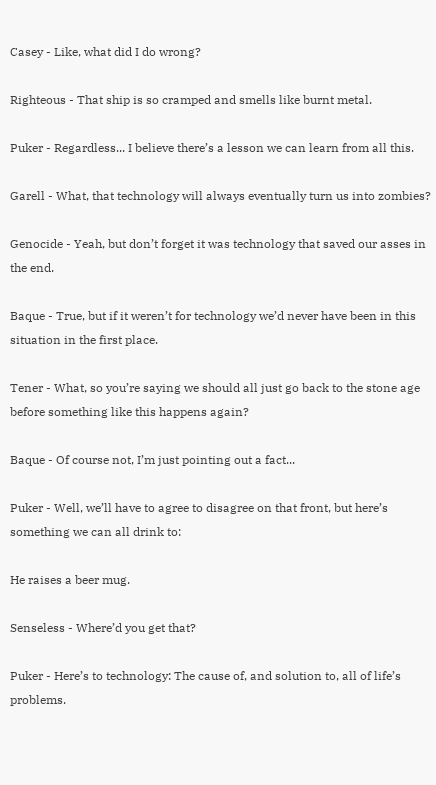Casey - Like, what did I do wrong?

Righteous - That ship is so cramped and smells like burnt metal.

Puker - Regardless... I believe there’s a lesson we can learn from all this.

Garell - What, that technology will always eventually turn us into zombies?

Genocide - Yeah, but don’t forget it was technology that saved our asses in the end.

Baque - True, but if it weren’t for technology we’d never have been in this situation in the first place.

Tener - What, so you’re saying we should all just go back to the stone age before something like this happens again?

Baque - Of course not, I’m just pointing out a fact...

Puker - Well, we’ll have to agree to disagree on that front, but here’s something we can all drink to:

He raises a beer mug.

Senseless - Where’d you get that?

Puker - Here’s to technology: The cause of, and solution to, all of life’s problems.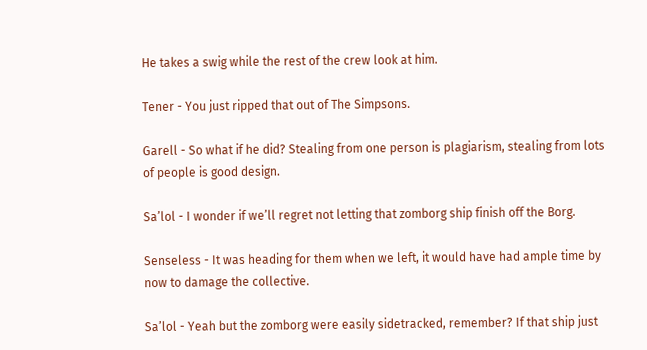He takes a swig while the rest of the crew look at him.

Tener - You just ripped that out of The Simpsons.

Garell - So what if he did? Stealing from one person is plagiarism, stealing from lots of people is good design.

Sa’lol - I wonder if we’ll regret not letting that zomborg ship finish off the Borg.

Senseless - It was heading for them when we left, it would have had ample time by now to damage the collective.

Sa’lol - Yeah but the zomborg were easily sidetracked, remember? If that ship just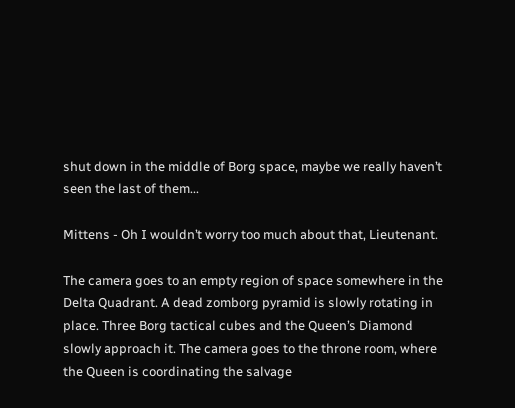shut down in the middle of Borg space, maybe we really haven’t seen the last of them...

Mittens - Oh I wouldn’t worry too much about that, Lieutenant.

The camera goes to an empty region of space somewhere in the Delta Quadrant. A dead zomborg pyramid is slowly rotating in place. Three Borg tactical cubes and the Queen’s Diamond slowly approach it. The camera goes to the throne room, where the Queen is coordinating the salvage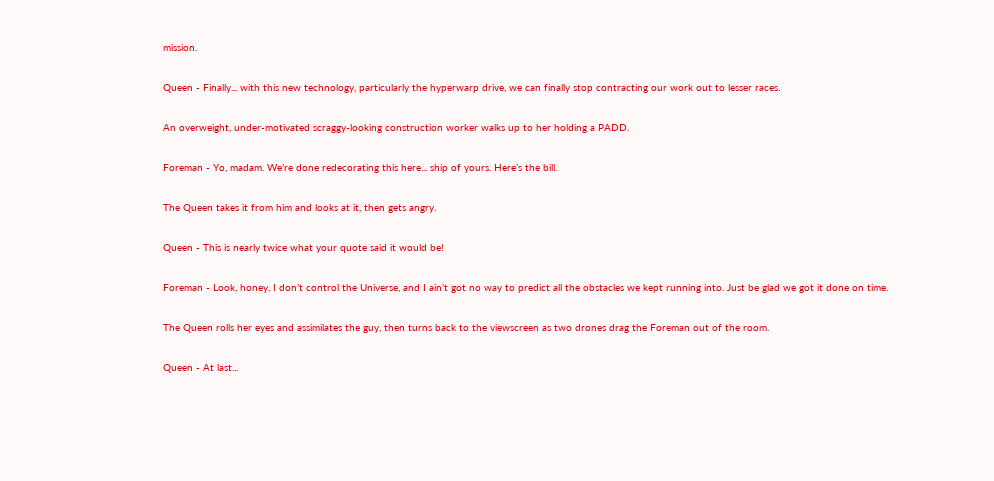mission.

Queen - Finally... with this new technology, particularly the hyperwarp drive, we can finally stop contracting our work out to lesser races.

An overweight, under-motivated scraggy-looking construction worker walks up to her holding a PADD.

Foreman - Yo, madam. We’re done redecorating this here... ship of yours. Here’s the bill.

The Queen takes it from him and looks at it, then gets angry.

Queen - This is nearly twice what your quote said it would be!

Foreman - Look, honey, I don’t control the Universe, and I ain’t got no way to predict all the obstacles we kept running into. Just be glad we got it done on time.

The Queen rolls her eyes and assimilates the guy, then turns back to the viewscreen as two drones drag the Foreman out of the room.

Queen - At last...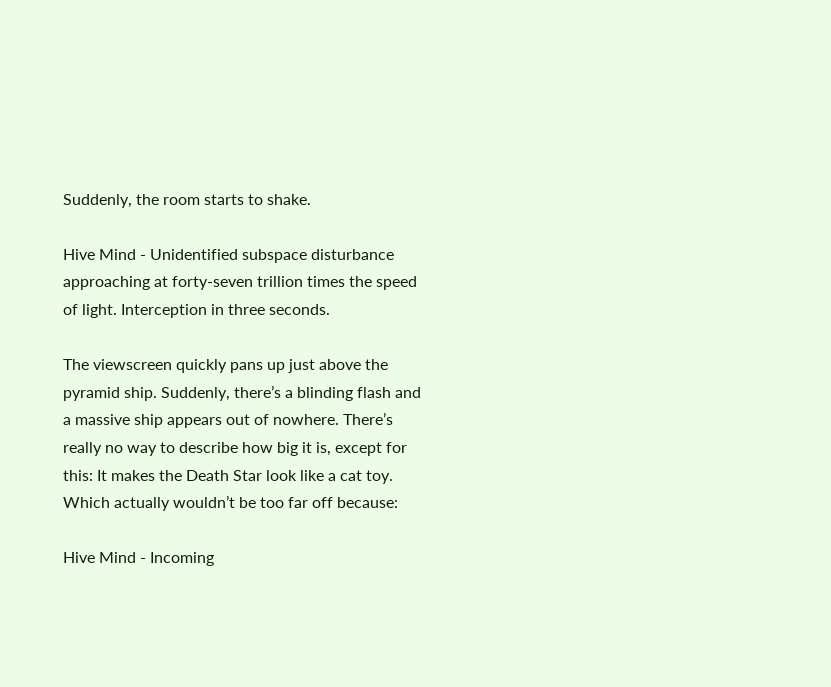Suddenly, the room starts to shake.

Hive Mind - Unidentified subspace disturbance approaching at forty-seven trillion times the speed of light. Interception in three seconds.

The viewscreen quickly pans up just above the pyramid ship. Suddenly, there’s a blinding flash and a massive ship appears out of nowhere. There’s really no way to describe how big it is, except for this: It makes the Death Star look like a cat toy. Which actually wouldn’t be too far off because:

Hive Mind - Incoming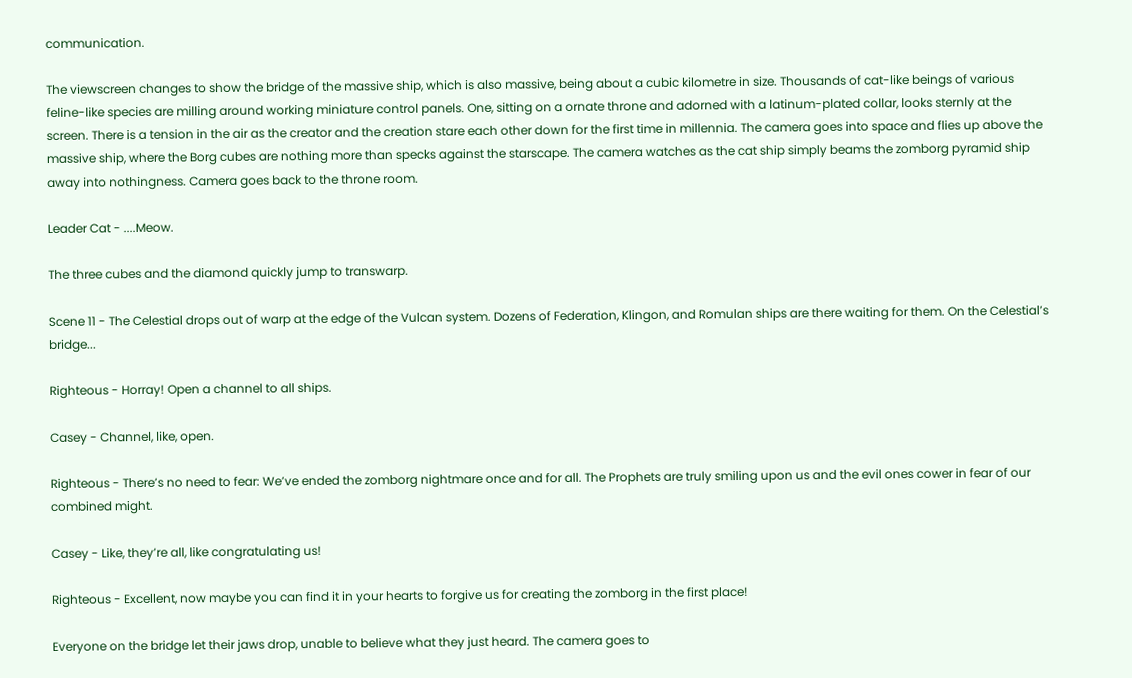communication.

The viewscreen changes to show the bridge of the massive ship, which is also massive, being about a cubic kilometre in size. Thousands of cat-like beings of various feline-like species are milling around working miniature control panels. One, sitting on a ornate throne and adorned with a latinum-plated collar, looks sternly at the screen. There is a tension in the air as the creator and the creation stare each other down for the first time in millennia. The camera goes into space and flies up above the massive ship, where the Borg cubes are nothing more than specks against the starscape. The camera watches as the cat ship simply beams the zomborg pyramid ship away into nothingness. Camera goes back to the throne room.

Leader Cat - ....Meow.

The three cubes and the diamond quickly jump to transwarp.

Scene 11 - The Celestial drops out of warp at the edge of the Vulcan system. Dozens of Federation, Klingon, and Romulan ships are there waiting for them. On the Celestial’s bridge...

Righteous - Horray! Open a channel to all ships.

Casey - Channel, like, open.

Righteous - There’s no need to fear: We’ve ended the zomborg nightmare once and for all. The Prophets are truly smiling upon us and the evil ones cower in fear of our combined might.

Casey - Like, they’re all, like congratulating us!

Righteous - Excellent, now maybe you can find it in your hearts to forgive us for creating the zomborg in the first place!

Everyone on the bridge let their jaws drop, unable to believe what they just heard. The camera goes to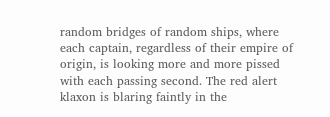random bridges of random ships, where each captain, regardless of their empire of origin, is looking more and more pissed with each passing second. The red alert klaxon is blaring faintly in the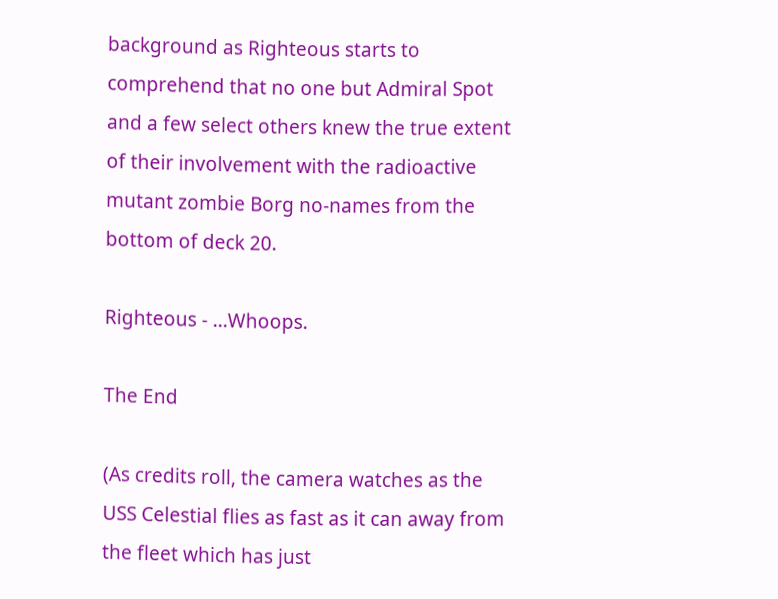background as Righteous starts to comprehend that no one but Admiral Spot and a few select others knew the true extent of their involvement with the radioactive mutant zombie Borg no-names from the bottom of deck 20.

Righteous - ...Whoops.

The End

(As credits roll, the camera watches as the USS Celestial flies as fast as it can away from the fleet which has just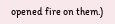opened fire on them.)